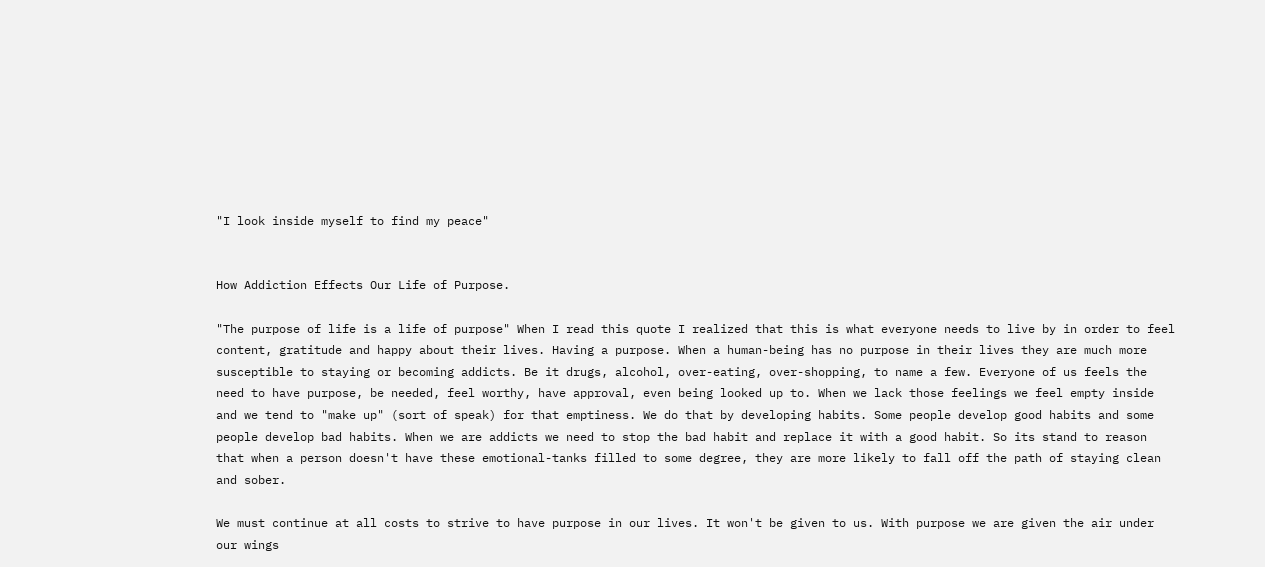"I look inside myself to find my peace"


How Addiction Effects Our Life of Purpose.

"The purpose of life is a life of purpose" When I read this quote I realized that this is what everyone needs to live by in order to feel content, gratitude and happy about their lives. Having a purpose. When a human-being has no purpose in their lives they are much more susceptible to staying or becoming addicts. Be it drugs, alcohol, over-eating, over-shopping, to name a few. Everyone of us feels the need to have purpose, be needed, feel worthy, have approval, even being looked up to. When we lack those feelings we feel empty inside and we tend to "make up" (sort of speak) for that emptiness. We do that by developing habits. Some people develop good habits and some people develop bad habits. When we are addicts we need to stop the bad habit and replace it with a good habit. So its stand to reason that when a person doesn't have these emotional-tanks filled to some degree, they are more likely to fall off the path of staying clean and sober.

We must continue at all costs to strive to have purpose in our lives. It won't be given to us. With purpose we are given the air under our wings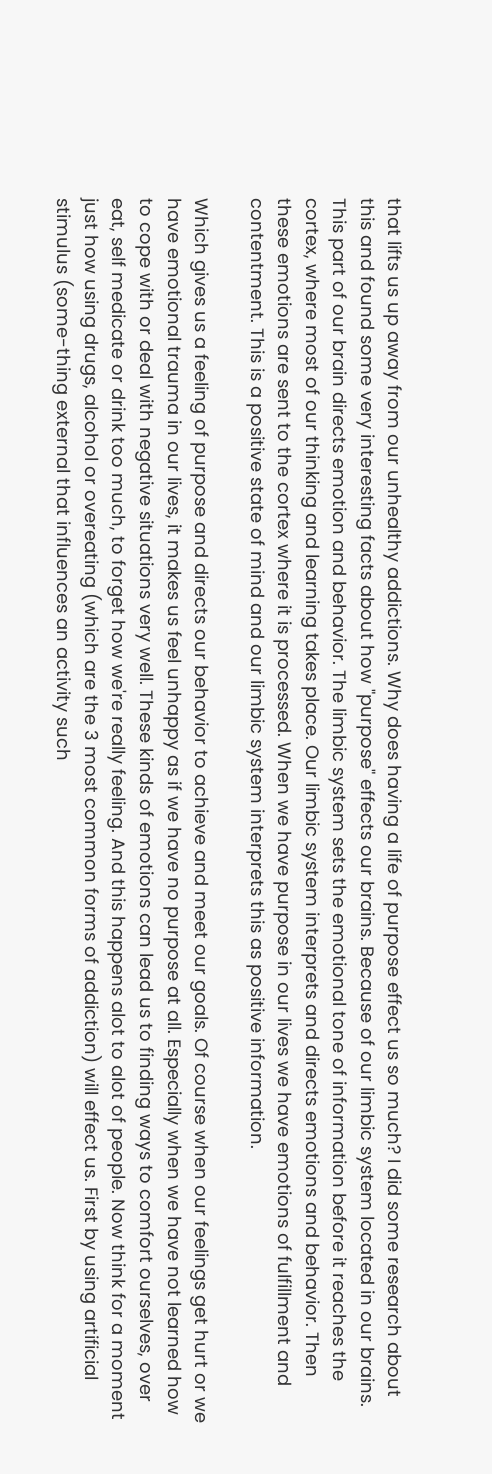that lifts us up away from our unhealthy addictions. Why does having a life of purpose effect us so much? I did some research about this and found some very interesting facts about how "purpose" effects our brains. Because of our limbic system located in our brains. This part of our brain directs emotion and behavior. The limbic system sets the emotional tone of information before it reaches the cortex, where most of our thinking and learning takes place. Our limbic system interprets and directs emotions and behavior. Then these emotions are sent to the cortex where it is processed. When we have purpose in our lives we have emotions of fulfillment and contentment. This is a positive state of mind and our limbic system interprets this as positive information.

Which gives us a feeling of purpose and directs our behavior to achieve and meet our goals. Of course when our feelings get hurt or we have emotional trauma in our lives, it makes us feel unhappy as if we have no purpose at all. Especially when we have not learned how to cope with or deal with negative situations very well. These kinds of emotions can lead us to finding ways to comfort ourselves, over eat, self medicate or drink too much, to forget how we're really feeling. And this happens alot to alot of people. Now think for a moment just how using drugs, alcohol or overeating (which are the 3 most common forms of addiction) will effect us. First by using artificial stimulus (some-thing external that influences an activity such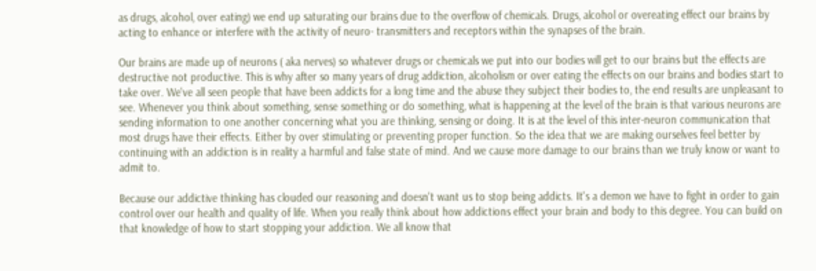as drugs, alcohol, over eating) we end up saturating our brains due to the overflow of chemicals. Drugs, alcohol or overeating effect our brains by acting to enhance or interfere with the activity of neuro- transmitters and receptors within the synapses of the brain.

Our brains are made up of neurons ( aka nerves) so whatever drugs or chemicals we put into our bodies will get to our brains but the effects are destructive not productive. This is why after so many years of drug addiction, alcoholism or over eating the effects on our brains and bodies start to take over. We've all seen people that have been addicts for a long time and the abuse they subject their bodies to, the end results are unpleasant to see. Whenever you think about something, sense something or do something, what is happening at the level of the brain is that various neurons are sending information to one another concerning what you are thinking, sensing or doing. It is at the level of this inter-neuron communication that most drugs have their effects. Either by over stimulating or preventing proper function. So the idea that we are making ourselves feel better by continuing with an addiction is in reality a harmful and false state of mind. And we cause more damage to our brains than we truly know or want to admit to.

Because our addictive thinking has clouded our reasoning and doesn't want us to stop being addicts. It's a demon we have to fight in order to gain control over our health and quality of life. When you really think about how addictions effect your brain and body to this degree. You can build on that knowledge of how to start stopping your addiction. We all know that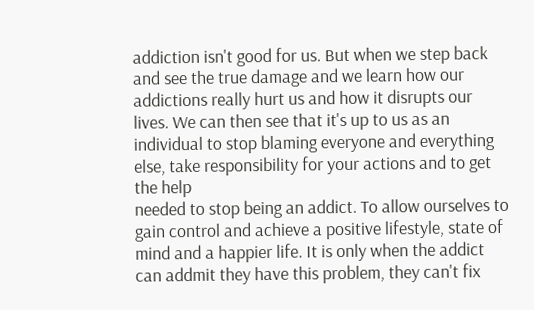addiction isn't good for us. But when we step back and see the true damage and we learn how our addictions really hurt us and how it disrupts our lives. We can then see that it's up to us as an individual to stop blaming everyone and everything else, take responsibility for your actions and to get the help
needed to stop being an addict. To allow ourselves to gain control and achieve a positive lifestyle, state of mind and a happier life. It is only when the addict can addmit they have this problem, they can't fix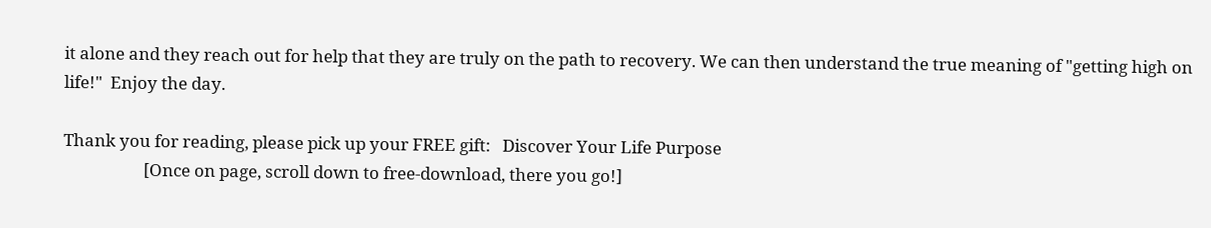it alone and they reach out for help that they are truly on the path to recovery. We can then understand the true meaning of "getting high on life!"  Enjoy the day.

Thank you for reading, please pick up your FREE gift:   Discover Your Life Purpose
                    [Once on page, scroll down to free-download, there you go!]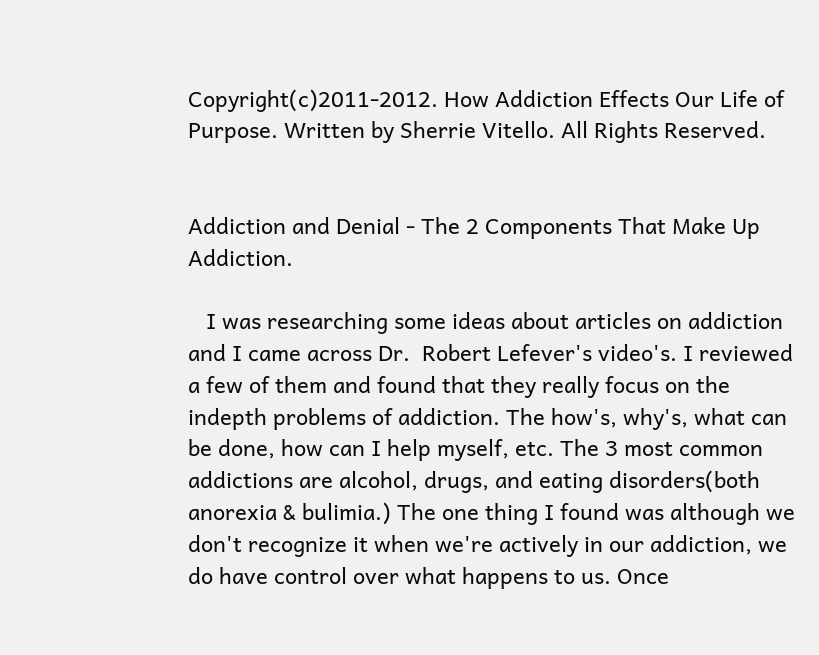Copyright(c)2011-2012. How Addiction Effects Our Life of Purpose. Written by Sherrie Vitello. All Rights Reserved.


Addiction and Denial - The 2 Components That Make Up Addiction.

   I was researching some ideas about articles on addiction and I came across Dr.  Robert Lefever's video's. I reviewed a few of them and found that they really focus on the indepth problems of addiction. The how's, why's, what can be done, how can I help myself, etc. The 3 most common addictions are alcohol, drugs, and eating disorders(both anorexia & bulimia.) The one thing I found was although we don't recognize it when we're actively in our addiction, we do have control over what happens to us. Once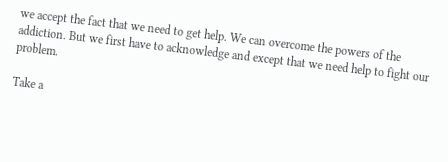we accept the fact that we need to get help. We can overcome the powers of the addiction. But we first have to acknowledge and except that we need help to fight our problem.

Take a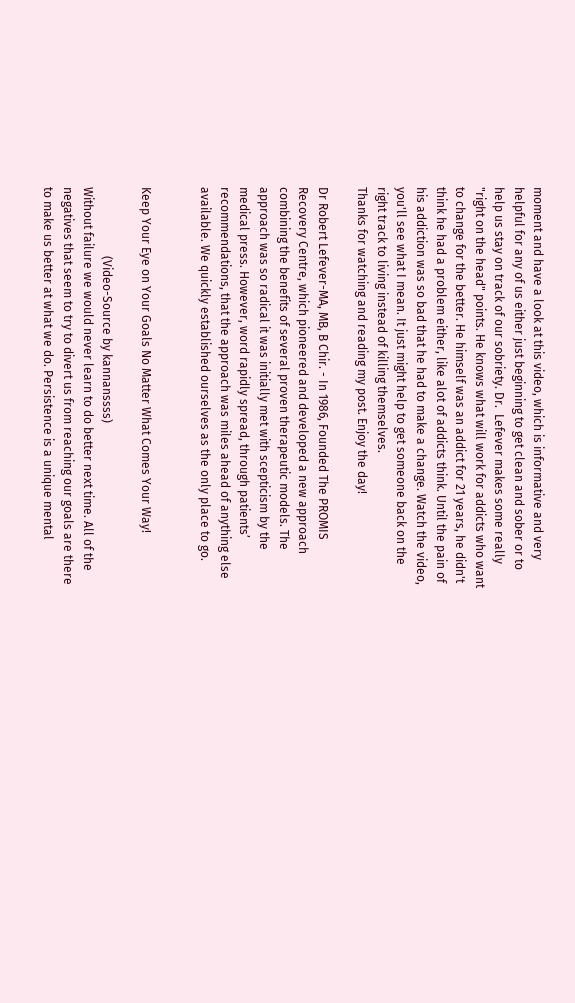moment and have a look at this video, which is informative and very helpful for any of us either just beginning to get clean and sober or to help us stay on track of our sobriety. Dr.  Lefever makes some really "right on the head" points. He knows what will work for addicts who want to change for the better. He himself was an addict for 21 years, he didn't think he had a problem either, like alot of addicts think. Until the pain of his addiction was so bad that he had to make a change. Watch the video, you'll see what I mean. It just might help to get someone back on the right track to living instead of killing themselves.
Thanks for watching and reading my post. Enjoy the day!

Dr Robert Lefever-MA, MB, B Chir. - In 1986, Founded The PROMIS Recovery Centre, which pioneered and developed a new approach combining the benefits of several proven therapeutic models. The approach was so radical it was initially met with scepticism by the medical press. However, word rapidly spread, through patients’ recommendations, that the approach was miles ahead of anything else available. We quickly established ourselves as the only place to go.


Keep Your Eye on Your Goals No Matter What Comes Your Way!

                       (Video-Source by kannanssss)
Without failure we would never learn to do better next time. All of the negatives that seem to try to divert us from reaching our goals are there to make us better at what we do. Persistence is a unique mental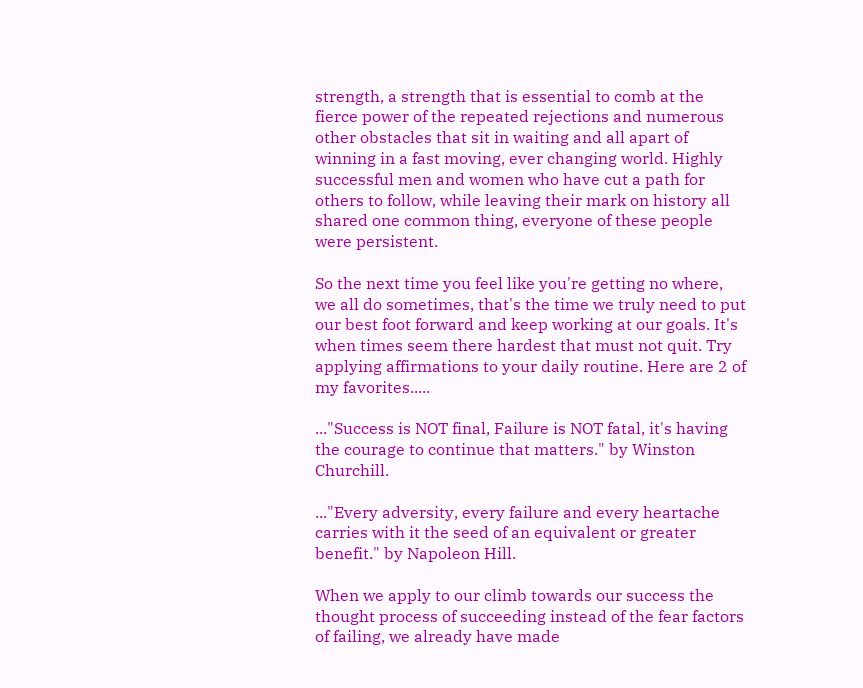strength, a strength that is essential to comb at the fierce power of the repeated rejections and numerous other obstacles that sit in waiting and all apart of winning in a fast moving, ever changing world. Highly successful men and women who have cut a path for others to follow, while leaving their mark on history all shared one common thing, everyone of these people were persistent.

So the next time you feel like you're getting no where, we all do sometimes, that's the time we truly need to put our best foot forward and keep working at our goals. It's when times seem there hardest that must not quit. Try applying affirmations to your daily routine. Here are 2 of my favorites.....

..."Success is NOT final, Failure is NOT fatal, it's having the courage to continue that matters." by Winston Churchill.

..."Every adversity, every failure and every heartache carries with it the seed of an equivalent or greater benefit." by Napoleon Hill.

When we apply to our climb towards our success the thought process of succeeding instead of the fear factors of failing, we already have made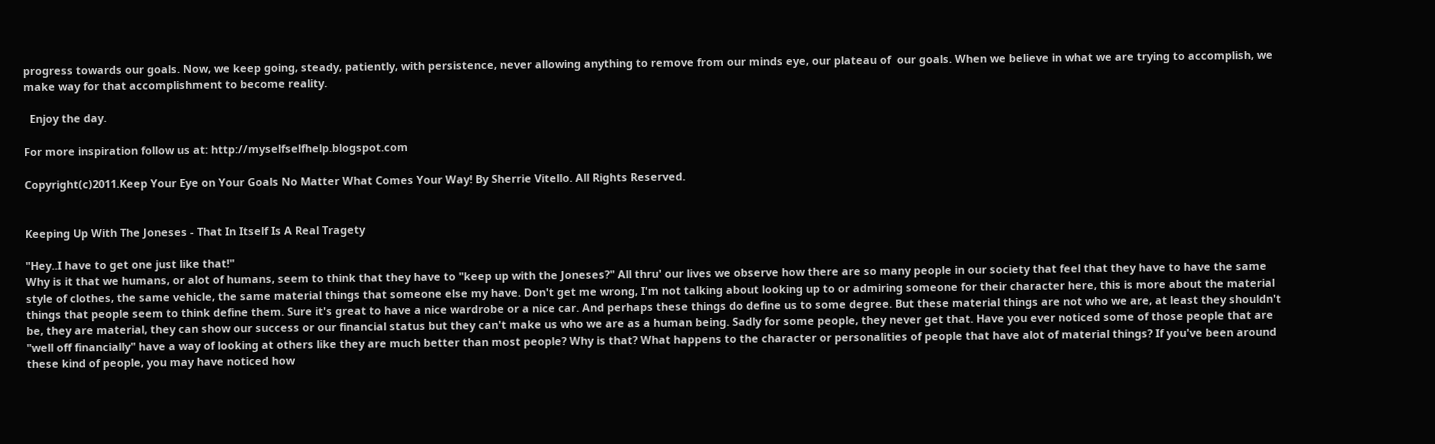progress towards our goals. Now, we keep going, steady, patiently, with persistence, never allowing anything to remove from our minds eye, our plateau of  our goals. When we believe in what we are trying to accomplish, we make way for that accomplishment to become reality.

  Enjoy the day.

For more inspiration follow us at: http://myselfselfhelp.blogspot.com

Copyright(c)2011.Keep Your Eye on Your Goals No Matter What Comes Your Way! By Sherrie Vitello. All Rights Reserved.


Keeping Up With The Joneses - That In Itself Is A Real Tragety

"Hey..I have to get one just like that!"
Why is it that we humans, or alot of humans, seem to think that they have to "keep up with the Joneses?" All thru' our lives we observe how there are so many people in our society that feel that they have to have the same style of clothes, the same vehicle, the same material things that someone else my have. Don't get me wrong, I'm not talking about looking up to or admiring someone for their character here, this is more about the material things that people seem to think define them. Sure it's great to have a nice wardrobe or a nice car. And perhaps these things do define us to some degree. But these material things are not who we are, at least they shouldn't be, they are material, they can show our success or our financial status but they can't make us who we are as a human being. Sadly for some people, they never get that. Have you ever noticed some of those people that are "well off financially" have a way of looking at others like they are much better than most people? Why is that? What happens to the character or personalities of people that have alot of material things? If you've been around these kind of people, you may have noticed how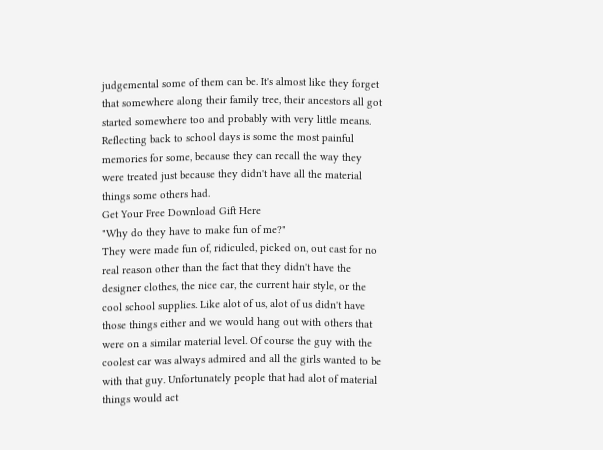judgemental some of them can be. It's almost like they forget that somewhere along their family tree, their ancestors all got started somewhere too and probably with very little means. Reflecting back to school days is some the most painful memories for some, because they can recall the way they were treated just because they didn't have all the material things some others had.
Get Your Free Download Gift Here
"Why do they have to make fun of me?"
They were made fun of, ridiculed, picked on, out cast for no real reason other than the fact that they didn't have the designer clothes, the nice car, the current hair style, or the cool school supplies. Like alot of us, alot of us didn't have those things either and we would hang out with others that were on a similar material level. Of course the guy with the coolest car was always admired and all the girls wanted to be with that guy. Unfortunately people that had alot of material things would act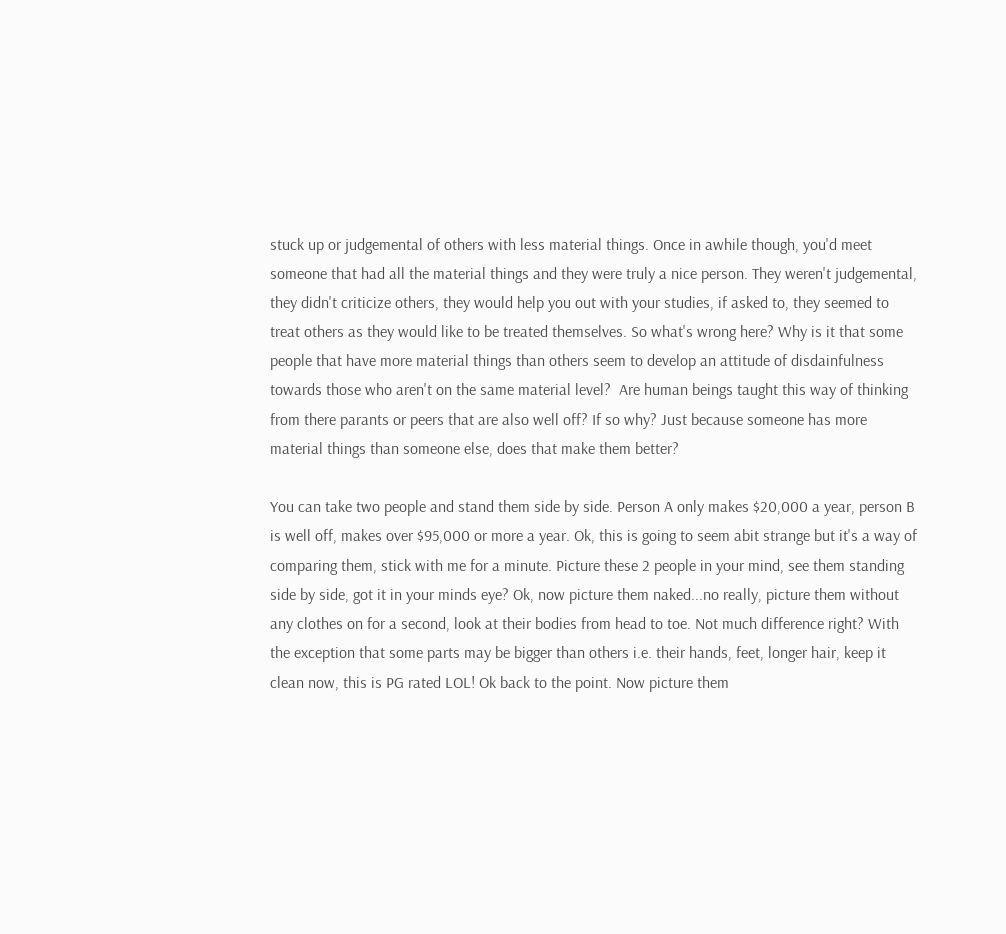stuck up or judgemental of others with less material things. Once in awhile though, you'd meet someone that had all the material things and they were truly a nice person. They weren't judgemental, they didn't criticize others, they would help you out with your studies, if asked to, they seemed to treat others as they would like to be treated themselves. So what's wrong here? Why is it that some people that have more material things than others seem to develop an attitude of disdainfulness towards those who aren't on the same material level?  Are human beings taught this way of thinking from there parants or peers that are also well off? If so why? Just because someone has more material things than someone else, does that make them better?

You can take two people and stand them side by side. Person A only makes $20,000 a year, person B is well off, makes over $95,000 or more a year. Ok, this is going to seem abit strange but it's a way of comparing them, stick with me for a minute. Picture these 2 people in your mind, see them standing side by side, got it in your minds eye? Ok, now picture them naked...no really, picture them without any clothes on for a second, look at their bodies from head to toe. Not much difference right? With the exception that some parts may be bigger than others i.e. their hands, feet, longer hair, keep it clean now, this is PG rated LOL! Ok back to the point. Now picture them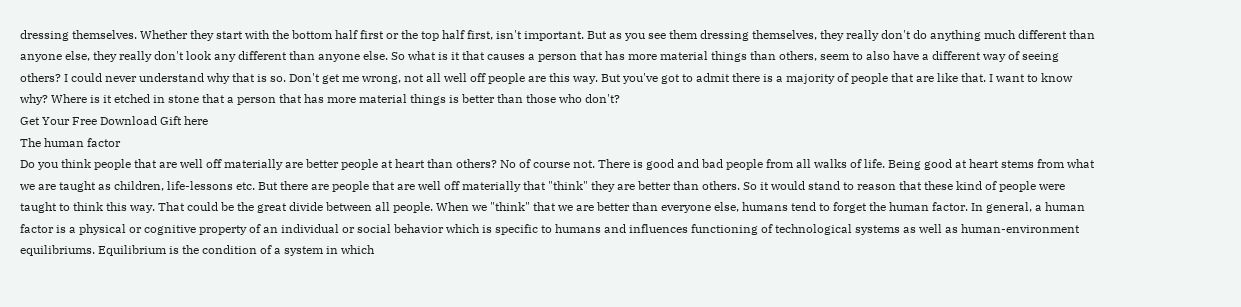dressing themselves. Whether they start with the bottom half first or the top half first, isn't important. But as you see them dressing themselves, they really don't do anything much different than anyone else, they really don't look any different than anyone else. So what is it that causes a person that has more material things than others, seem to also have a different way of seeing others? I could never understand why that is so. Don't get me wrong, not all well off people are this way. But you've got to admit there is a majority of people that are like that. I want to know why? Where is it etched in stone that a person that has more material things is better than those who don't?
Get Your Free Download Gift here
The human factor
Do you think people that are well off materially are better people at heart than others? No of course not. There is good and bad people from all walks of life. Being good at heart stems from what we are taught as children, life-lessons etc. But there are people that are well off materially that "think" they are better than others. So it would stand to reason that these kind of people were taught to think this way. That could be the great divide between all people. When we "think" that we are better than everyone else, humans tend to forget the human factor. In general, a human factor is a physical or cognitive property of an individual or social behavior which is specific to humans and influences functioning of technological systems as well as human-environment equilibriums. Equilibrium is the condition of a system in which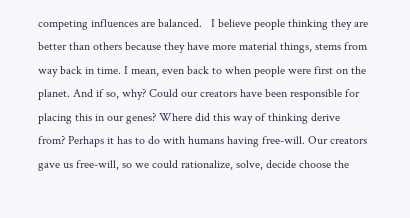competing influences are balanced.   I believe people thinking they are better than others because they have more material things, stems from way back in time. I mean, even back to when people were first on the planet. And if so, why? Could our creators have been responsible for placing this in our genes? Where did this way of thinking derive from? Perhaps it has to do with humans having free-will. Our creators gave us free-will, so we could rationalize, solve, decide choose the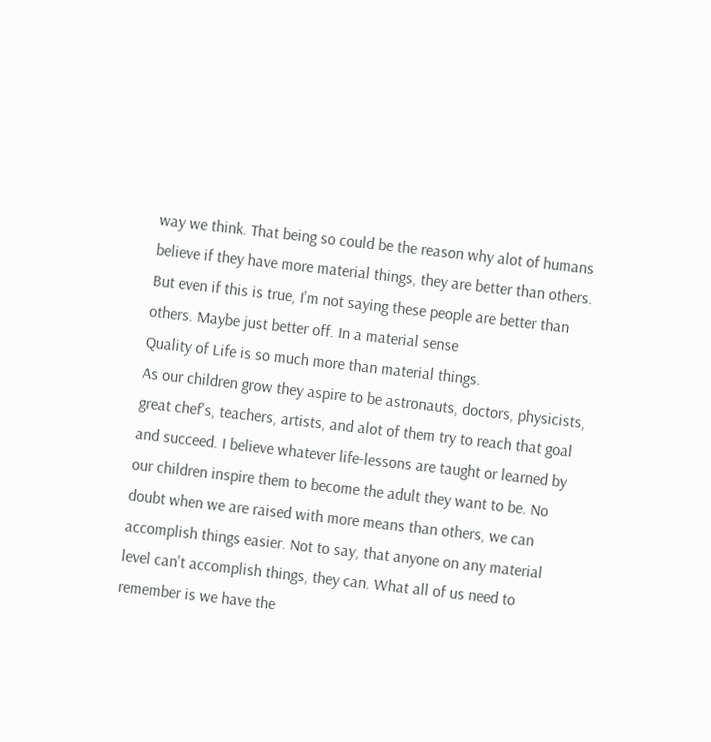way we think. That being so could be the reason why alot of humans believe if they have more material things, they are better than others. But even if this is true, I'm not saying these people are better than others. Maybe just better off. In a material sense
Quality of Life is so much more than material things.
As our children grow they aspire to be astronauts, doctors, physicists, great chef's, teachers, artists, and alot of them try to reach that goal and succeed. I believe whatever life-lessons are taught or learned by our children inspire them to become the adult they want to be. No doubt when we are raised with more means than others, we can accomplish things easier. Not to say, that anyone on any material level can't accomplish things, they can. What all of us need to remember is we have the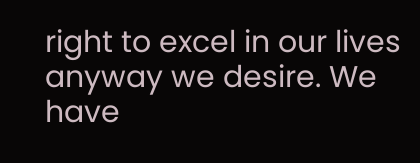right to excel in our lives anyway we desire. We have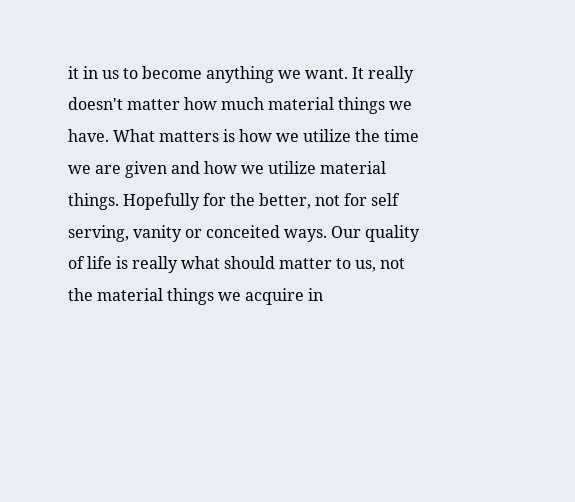it in us to become anything we want. It really doesn't matter how much material things we have. What matters is how we utilize the time we are given and how we utilize material things. Hopefully for the better, not for self serving, vanity or conceited ways. Our quality of life is really what should matter to us, not the material things we acquire in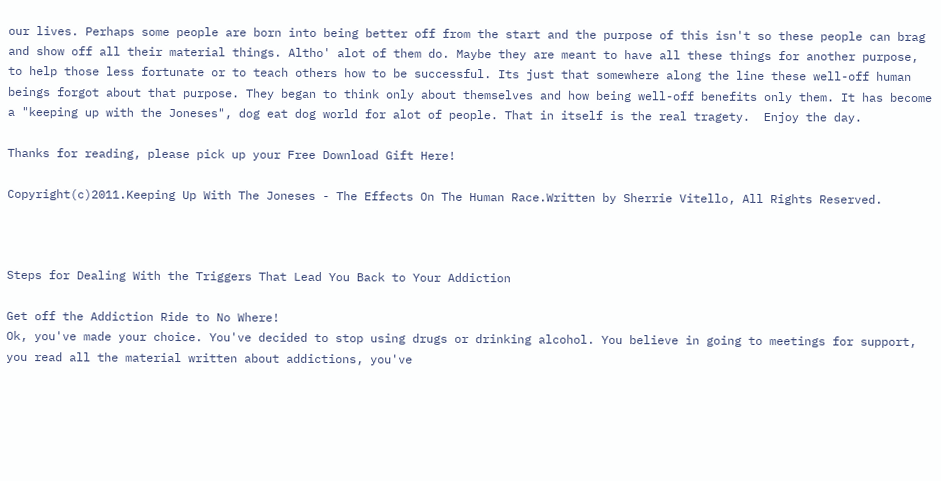our lives. Perhaps some people are born into being better off from the start and the purpose of this isn't so these people can brag and show off all their material things. Altho' alot of them do. Maybe they are meant to have all these things for another purpose, to help those less fortunate or to teach others how to be successful. Its just that somewhere along the line these well-off human beings forgot about that purpose. They began to think only about themselves and how being well-off benefits only them. It has become a "keeping up with the Joneses", dog eat dog world for alot of people. That in itself is the real tragety.  Enjoy the day.

Thanks for reading, please pick up your Free Download Gift Here!

Copyright(c)2011.Keeping Up With The Joneses - The Effects On The Human Race.Written by Sherrie Vitello, All Rights Reserved.



Steps for Dealing With the Triggers That Lead You Back to Your Addiction

Get off the Addiction Ride to No Where!
Ok, you've made your choice. You've decided to stop using drugs or drinking alcohol. You believe in going to meetings for support, you read all the material written about addictions, you've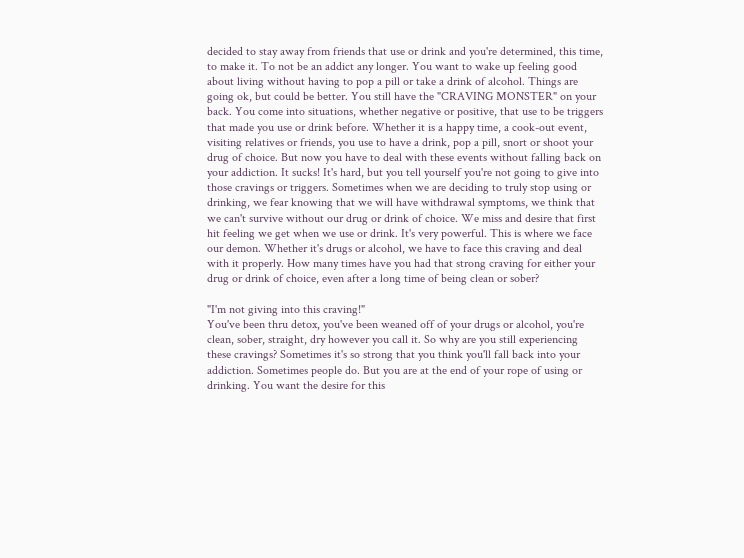decided to stay away from friends that use or drink and you're determined, this time, to make it. To not be an addict any longer. You want to wake up feeling good about living without having to pop a pill or take a drink of alcohol. Things are going ok, but could be better. You still have the "CRAVING MONSTER" on your back. You come into situations, whether negative or positive, that use to be triggers that made you use or drink before. Whether it is a happy time, a cook-out event, visiting relatives or friends, you use to have a drink, pop a pill, snort or shoot your drug of choice. But now you have to deal with these events without falling back on your addiction. It sucks! It's hard, but you tell yourself you're not going to give into those cravings or triggers. Sometimes when we are deciding to truly stop using or drinking, we fear knowing that we will have withdrawal symptoms, we think that we can't survive without our drug or drink of choice. We miss and desire that first hit feeling we get when we use or drink. It's very powerful. This is where we face our demon. Whether it's drugs or alcohol, we have to face this craving and deal with it properly. How many times have you had that strong craving for either your drug or drink of choice, even after a long time of being clean or sober?

"I'm not giving into this craving!"
You've been thru detox, you've been weaned off of your drugs or alcohol, you're clean, sober, straight, dry however you call it. So why are you still experiencing these cravings? Sometimes it's so strong that you think you'll fall back into your addiction. Sometimes people do. But you are at the end of your rope of using or drinking. You want the desire for this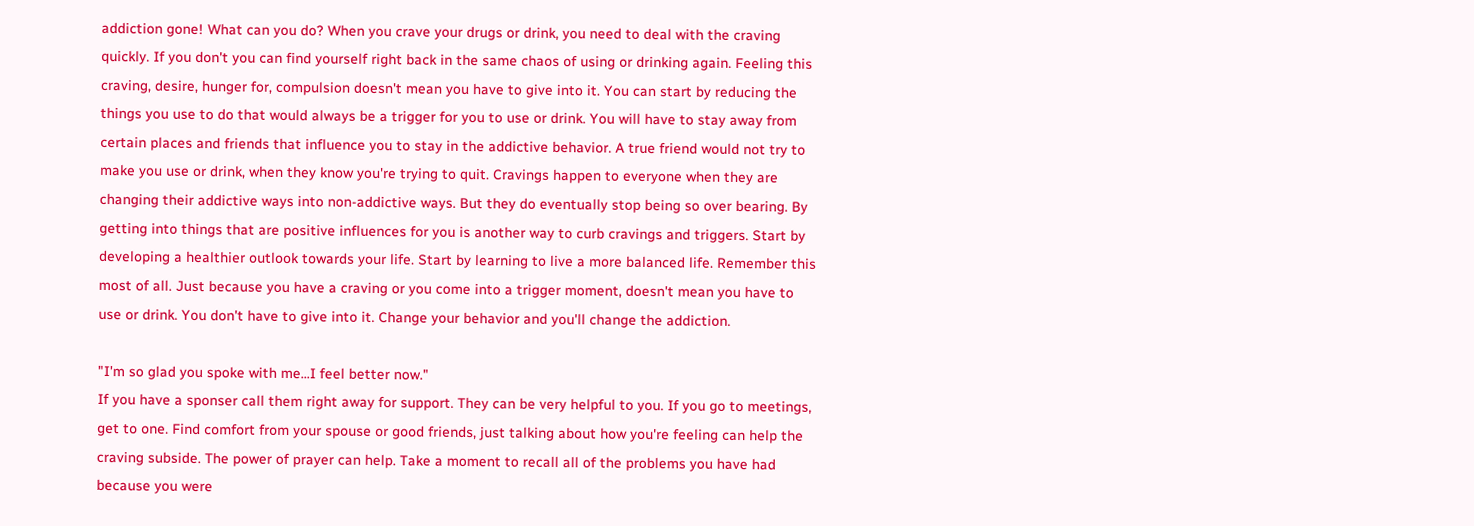addiction gone! What can you do? When you crave your drugs or drink, you need to deal with the craving quickly. If you don't you can find yourself right back in the same chaos of using or drinking again. Feeling this craving, desire, hunger for, compulsion doesn't mean you have to give into it. You can start by reducing the things you use to do that would always be a trigger for you to use or drink. You will have to stay away from certain places and friends that influence you to stay in the addictive behavior. A true friend would not try to make you use or drink, when they know you're trying to quit. Cravings happen to everyone when they are changing their addictive ways into non-addictive ways. But they do eventually stop being so over bearing. By getting into things that are positive influences for you is another way to curb cravings and triggers. Start by developing a healthier outlook towards your life. Start by learning to live a more balanced life. Remember this most of all. Just because you have a craving or you come into a trigger moment, doesn't mean you have to use or drink. You don't have to give into it. Change your behavior and you'll change the addiction.

"I'm so glad you spoke with me...I feel better now."
If you have a sponser call them right away for support. They can be very helpful to you. If you go to meetings, get to one. Find comfort from your spouse or good friends, just talking about how you're feeling can help the craving subside. The power of prayer can help. Take a moment to recall all of the problems you have had because you were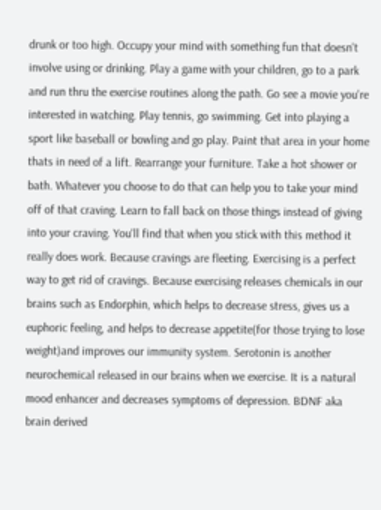drunk or too high. Occupy your mind with something fun that doesn't involve using or drinking. Play a game with your children, go to a park and run thru the exercise routines along the path. Go see a movie you're interested in watching. Play tennis, go swimming. Get into playing a sport like baseball or bowling and go play. Paint that area in your home thats in need of a lift. Rearrange your furniture. Take a hot shower or bath. Whatever you choose to do that can help you to take your mind off of that craving. Learn to fall back on those things instead of giving into your craving. You'll find that when you stick with this method it really does work. Because cravings are fleeting. Exercising is a perfect way to get rid of cravings. Because exercising releases chemicals in our brains such as Endorphin, which helps to decrease stress, gives us a euphoric feeling, and helps to decrease appetite(for those trying to lose weight)and improves our immunity system. Serotonin is another neurochemical released in our brains when we exercise. It is a natural mood enhancer and decreases symptoms of depression. BDNF aka brain derived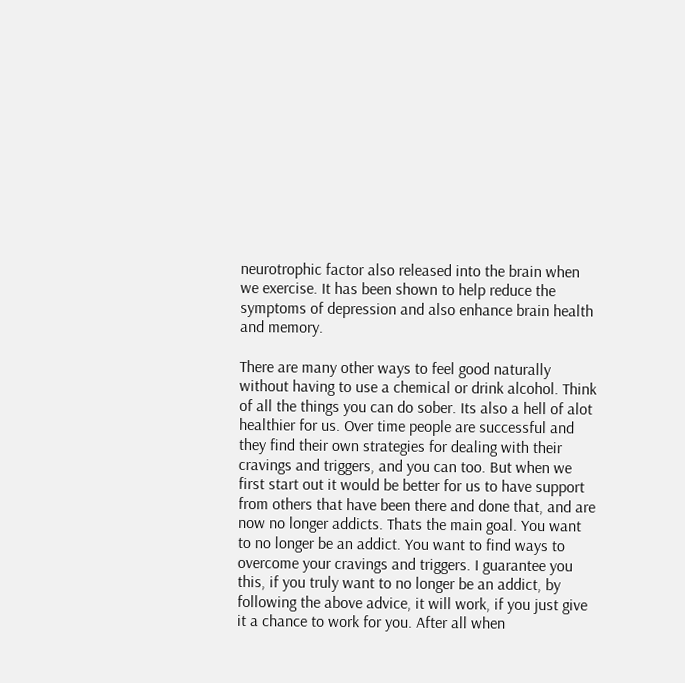neurotrophic factor also released into the brain when we exercise. It has been shown to help reduce the symptoms of depression and also enhance brain health and memory.

There are many other ways to feel good naturally without having to use a chemical or drink alcohol. Think of all the things you can do sober. Its also a hell of alot healthier for us. Over time people are successful and they find their own strategies for dealing with their cravings and triggers, and you can too. But when we first start out it would be better for us to have support from others that have been there and done that, and are now no longer addicts. Thats the main goal. You want to no longer be an addict. You want to find ways to overcome your cravings and triggers. I guarantee you this, if you truly want to no longer be an addict, by following the above advice, it will work, if you just give it a chance to work for you. After all when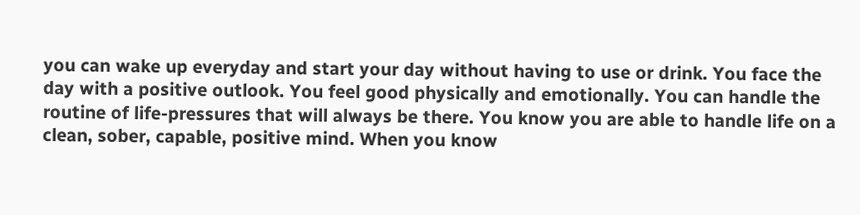you can wake up everyday and start your day without having to use or drink. You face the day with a positive outlook. You feel good physically and emotionally. You can handle the routine of life-pressures that will always be there. You know you are able to handle life on a clean, sober, capable, positive mind. When you know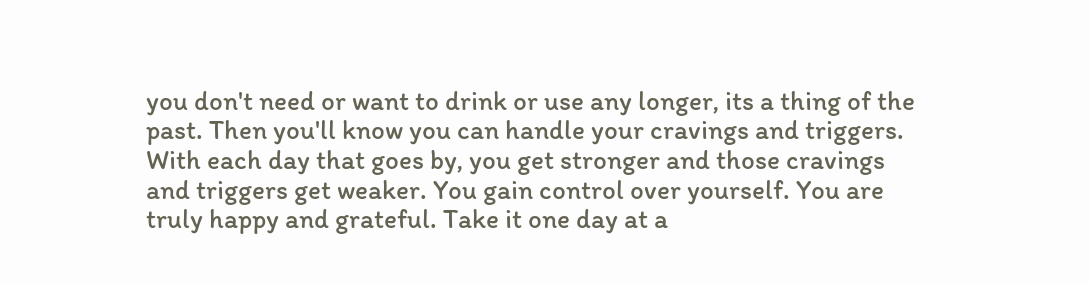you don't need or want to drink or use any longer, its a thing of the past. Then you'll know you can handle your cravings and triggers. With each day that goes by, you get stronger and those cravings and triggers get weaker. You gain control over yourself. You are truly happy and grateful. Take it one day at a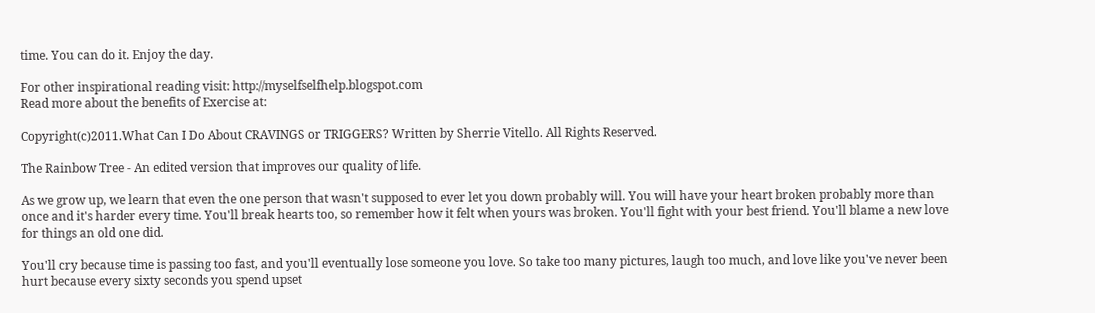time. You can do it. Enjoy the day.

For other inspirational reading visit: http://myselfselfhelp.blogspot.com
Read more about the benefits of Exercise at:

Copyright(c)2011.What Can I Do About CRAVINGS or TRIGGERS? Written by Sherrie Vitello. All Rights Reserved.

The Rainbow Tree - An edited version that improves our quality of life.

As we grow up, we learn that even the one person that wasn't supposed to ever let you down probably will. You will have your heart broken probably more than once and it's harder every time. You'll break hearts too, so remember how it felt when yours was broken. You'll fight with your best friend. You'll blame a new love for things an old one did.

You'll cry because time is passing too fast, and you'll eventually lose someone you love. So take too many pictures, laugh too much, and love like you've never been hurt because every sixty seconds you spend upset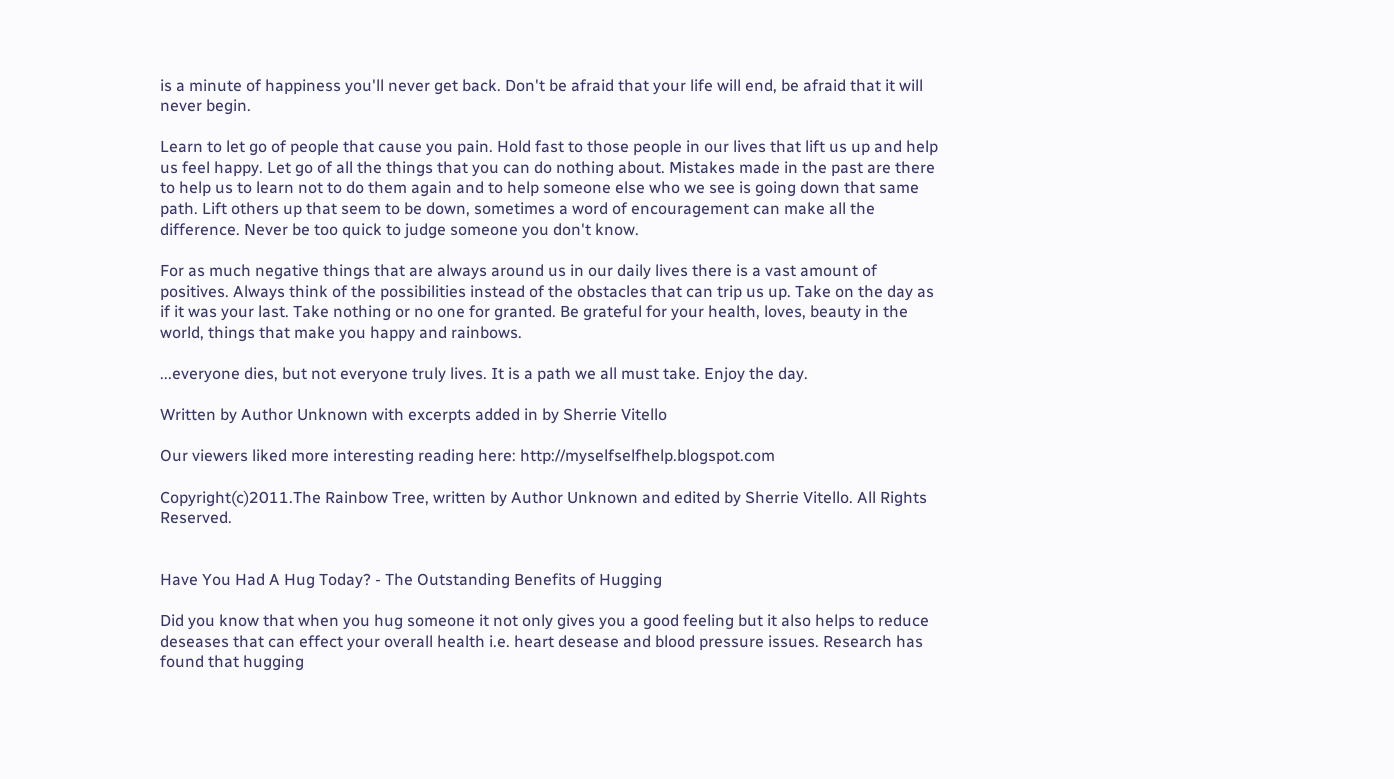is a minute of happiness you'll never get back. Don't be afraid that your life will end, be afraid that it will never begin.

Learn to let go of people that cause you pain. Hold fast to those people in our lives that lift us up and help us feel happy. Let go of all the things that you can do nothing about. Mistakes made in the past are there to help us to learn not to do them again and to help someone else who we see is going down that same path. Lift others up that seem to be down, sometimes a word of encouragement can make all the difference. Never be too quick to judge someone you don't know.

For as much negative things that are always around us in our daily lives there is a vast amount of positives. Always think of the possibilities instead of the obstacles that can trip us up. Take on the day as if it was your last. Take nothing or no one for granted. Be grateful for your health, loves, beauty in the world, things that make you happy and rainbows.

...everyone dies, but not everyone truly lives. It is a path we all must take. Enjoy the day.

Written by Author Unknown with excerpts added in by Sherrie Vitello

Our viewers liked more interesting reading here: http://myselfselfhelp.blogspot.com

Copyright(c)2011.The Rainbow Tree, written by Author Unknown and edited by Sherrie Vitello. All Rights Reserved.


Have You Had A Hug Today? - The Outstanding Benefits of Hugging

Did you know that when you hug someone it not only gives you a good feeling but it also helps to reduce deseases that can effect your overall health i.e. heart desease and blood pressure issues. Research has found that hugging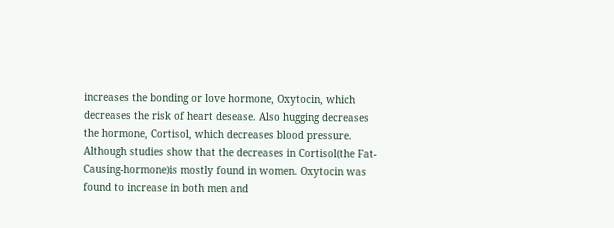increases the bonding or love hormone, Oxytocin, which decreases the risk of heart desease. Also hugging decreases the hormone, Cortisol, which decreases blood pressure. Although studies show that the decreases in Cortisol(the Fat-Causing-hormone)is mostly found in women. Oxytocin was found to increase in both men and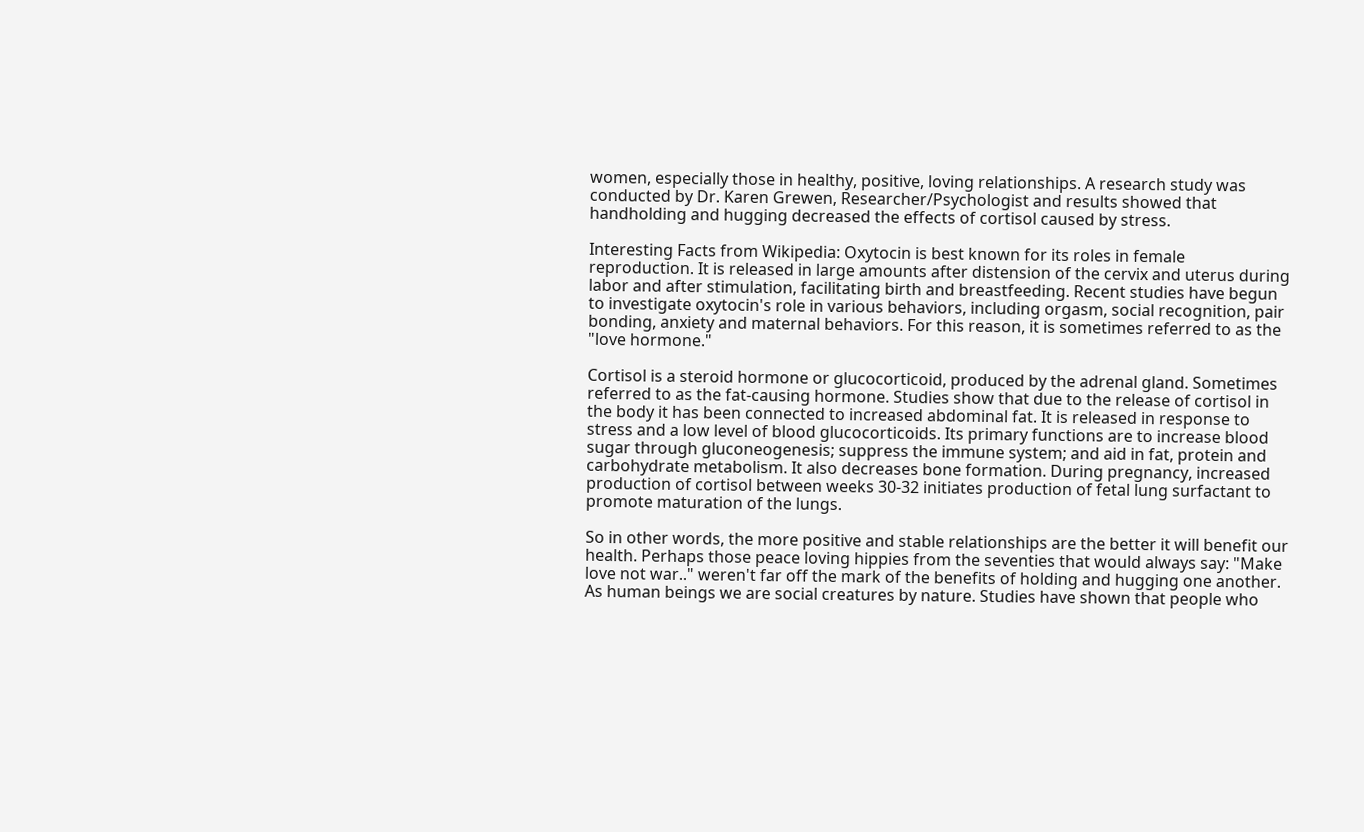women, especially those in healthy, positive, loving relationships. A research study was conducted by Dr. Karen Grewen, Researcher/Psychologist and results showed that handholding and hugging decreased the effects of cortisol caused by stress.

Interesting Facts from Wikipedia: Oxytocin is best known for its roles in female reproduction. It is released in large amounts after distension of the cervix and uterus during labor and after stimulation, facilitating birth and breastfeeding. Recent studies have begun to investigate oxytocin's role in various behaviors, including orgasm, social recognition, pair bonding, anxiety and maternal behaviors. For this reason, it is sometimes referred to as the "love hormone."

Cortisol is a steroid hormone or glucocorticoid, produced by the adrenal gland. Sometimes referred to as the fat-causing hormone. Studies show that due to the release of cortisol in the body it has been connected to increased abdominal fat. It is released in response to stress and a low level of blood glucocorticoids. Its primary functions are to increase blood sugar through gluconeogenesis; suppress the immune system; and aid in fat, protein and carbohydrate metabolism. It also decreases bone formation. During pregnancy, increased production of cortisol between weeks 30-32 initiates production of fetal lung surfactant to promote maturation of the lungs.

So in other words, the more positive and stable relationships are the better it will benefit our health. Perhaps those peace loving hippies from the seventies that would always say: "Make love not war.." weren't far off the mark of the benefits of holding and hugging one another. As human beings we are social creatures by nature. Studies have shown that people who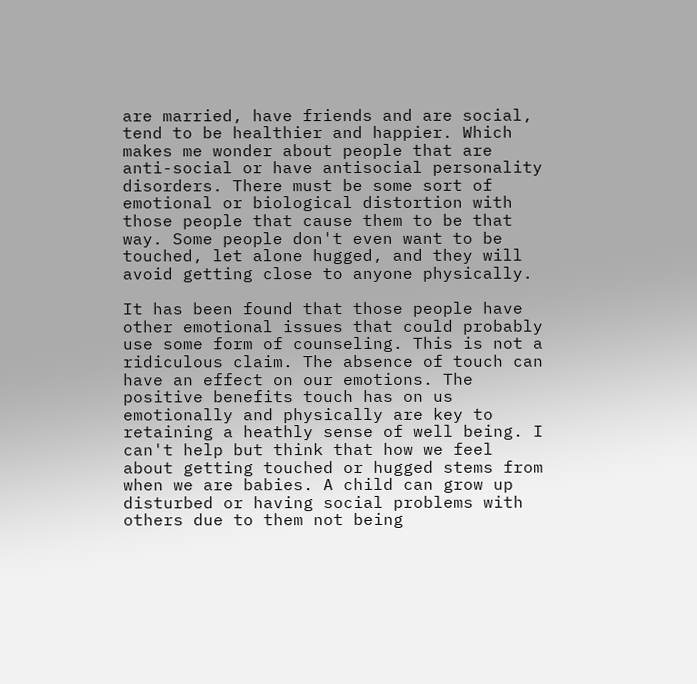are married, have friends and are social, tend to be healthier and happier. Which makes me wonder about people that are anti-social or have antisocial personality disorders. There must be some sort of emotional or biological distortion with those people that cause them to be that way. Some people don't even want to be touched, let alone hugged, and they will avoid getting close to anyone physically.

It has been found that those people have other emotional issues that could probably use some form of counseling. This is not a ridiculous claim. The absence of touch can have an effect on our emotions. The positive benefits touch has on us emotionally and physically are key to retaining a heathly sense of well being. I can't help but think that how we feel about getting touched or hugged stems from when we are babies. A child can grow up disturbed or having social problems with others due to them not being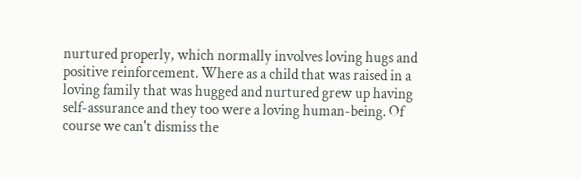nurtured properly, which normally involves loving hugs and positive reinforcement. Where as a child that was raised in a loving family that was hugged and nurtured grew up having self-assurance and they too were a loving human-being. Of course we can't dismiss the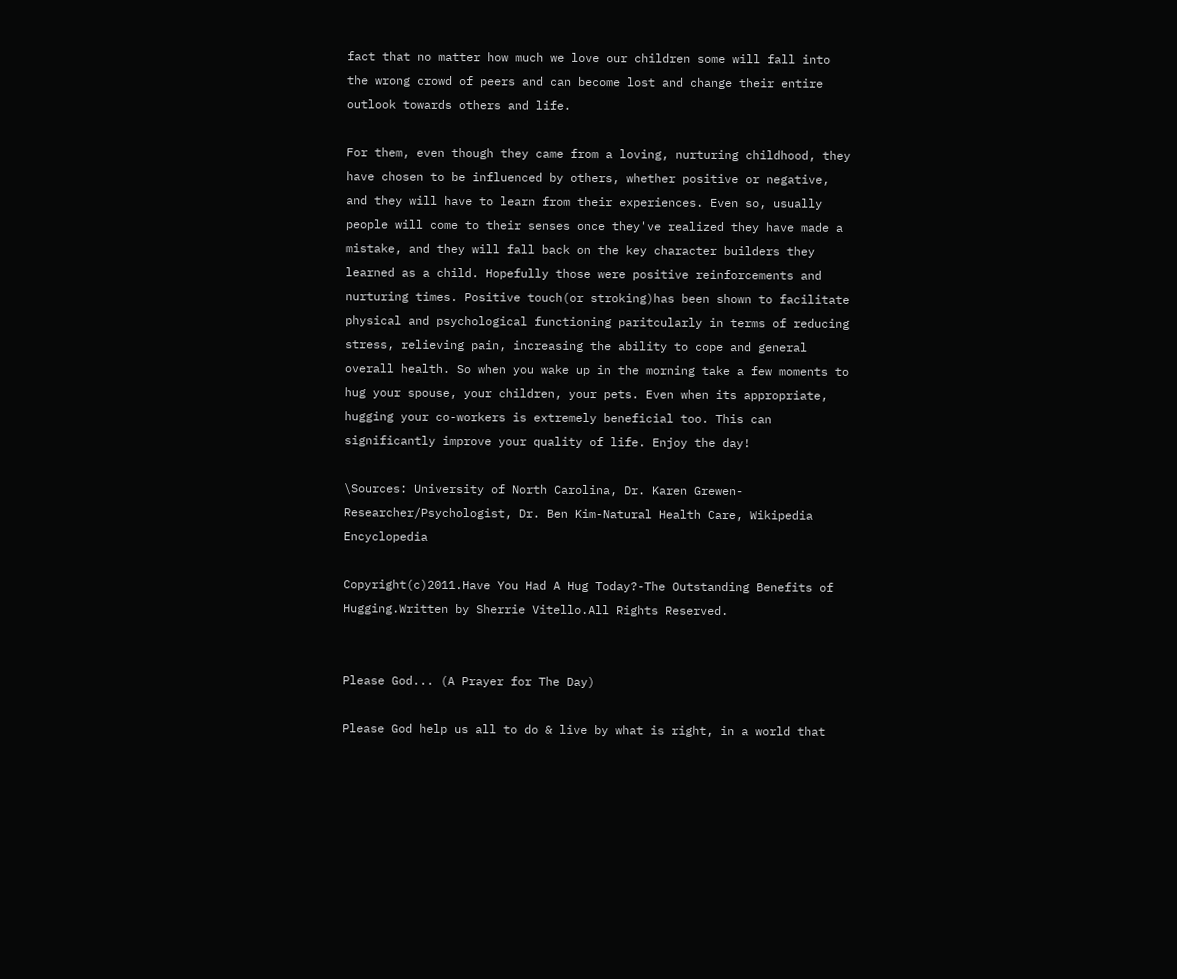fact that no matter how much we love our children some will fall into the wrong crowd of peers and can become lost and change their entire outlook towards others and life.

For them, even though they came from a loving, nurturing childhood, they have chosen to be influenced by others, whether positive or negative, and they will have to learn from their experiences. Even so, usually people will come to their senses once they've realized they have made a mistake, and they will fall back on the key character builders they learned as a child. Hopefully those were positive reinforcements and nurturing times. Positive touch(or stroking)has been shown to facilitate physical and psychological functioning paritcularly in terms of reducing stress, relieving pain, increasing the ability to cope and general overall health. So when you wake up in the morning take a few moments to hug your spouse, your children, your pets. Even when its appropriate, hugging your co-workers is extremely beneficial too. This can significantly improve your quality of life. Enjoy the day!

\Sources: University of North Carolina, Dr. Karen Grewen-Researcher/Psychologist, Dr. Ben Kim-Natural Health Care, Wikipedia Encyclopedia

Copyright(c)2011.Have You Had A Hug Today?-The Outstanding Benefits of Hugging.Written by Sherrie Vitello.All Rights Reserved.


Please God... (A Prayer for The Day)

Please God help us all to do & live by what is right, in a world that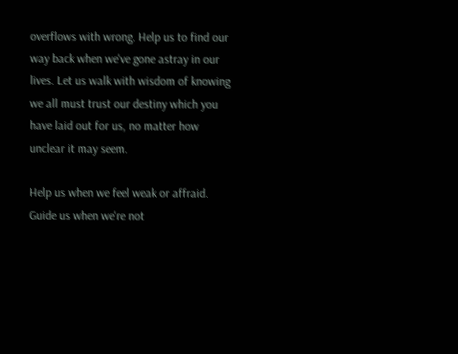overflows with wrong. Help us to find our way back when we've gone astray in our lives. Let us walk with wisdom of knowing we all must trust our destiny which you have laid out for us, no matter how unclear it may seem.

Help us when we feel weak or affraid. Guide us when we're not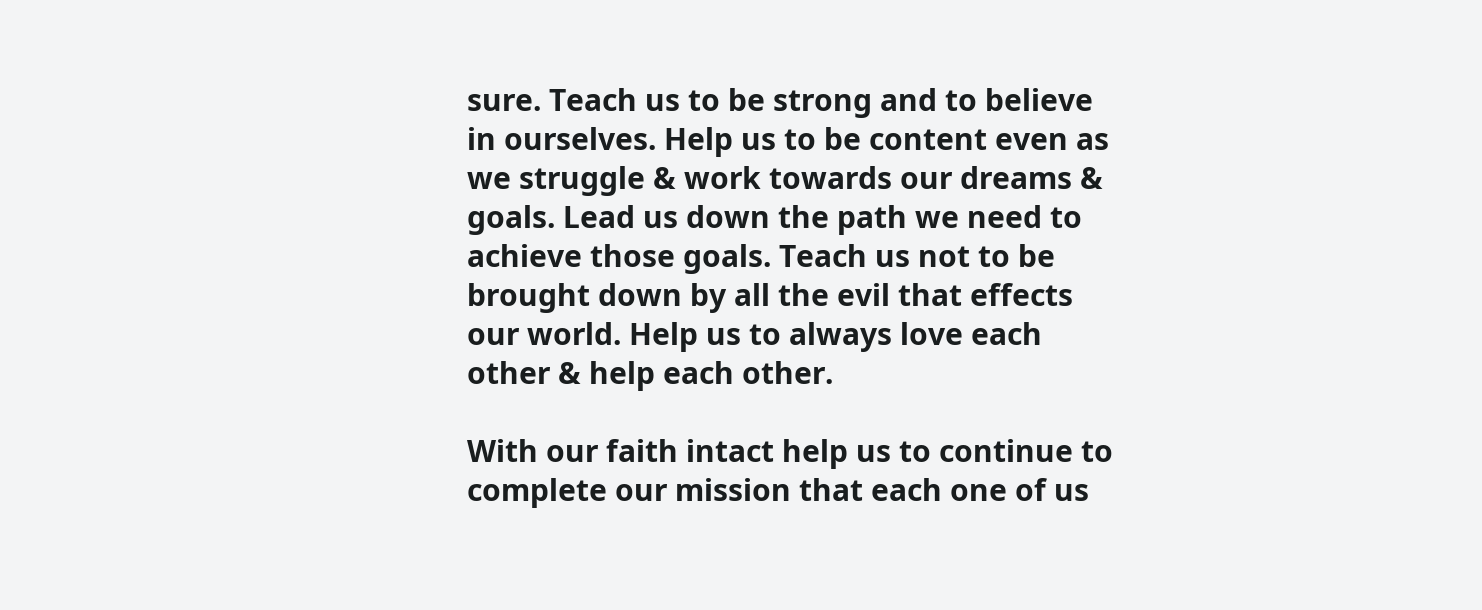sure. Teach us to be strong and to believe in ourselves. Help us to be content even as we struggle & work towards our dreams & goals. Lead us down the path we need to achieve those goals. Teach us not to be brought down by all the evil that effects our world. Help us to always love each other & help each other.

With our faith intact help us to continue to complete our mission that each one of us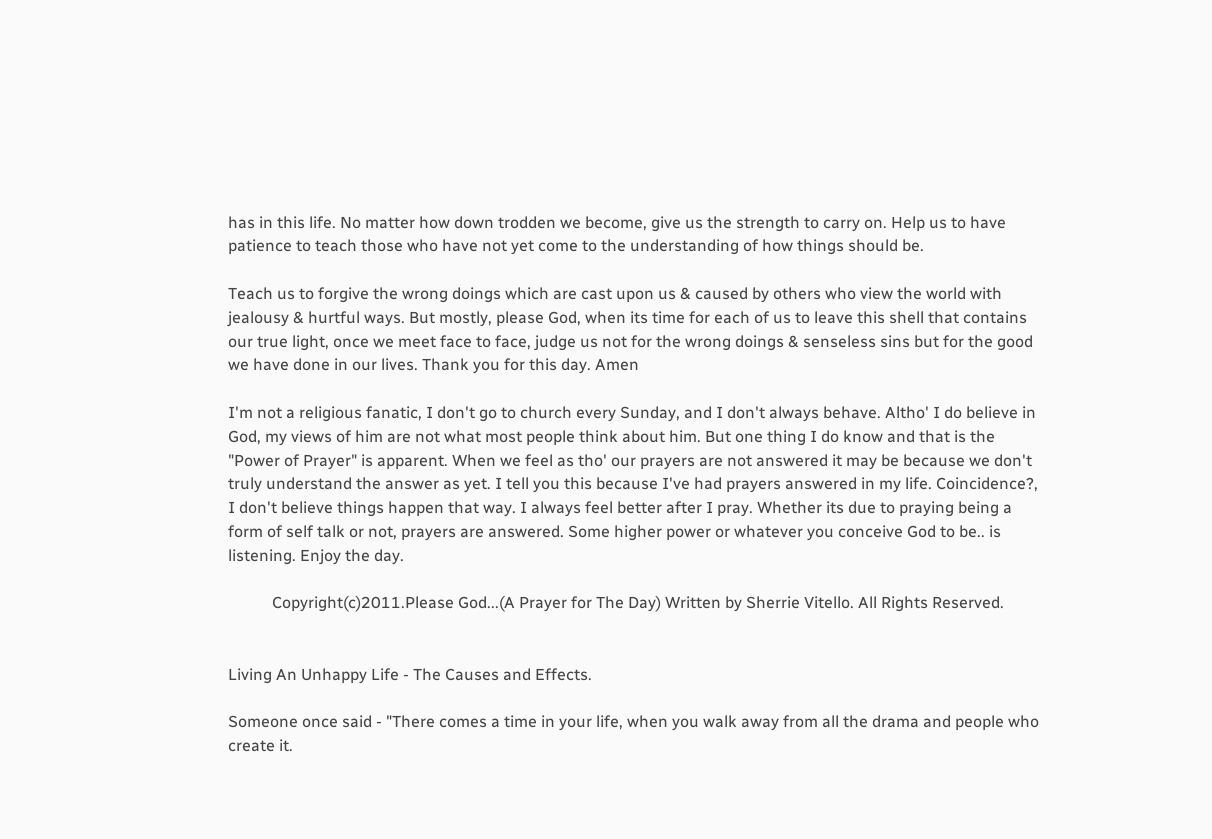has in this life. No matter how down trodden we become, give us the strength to carry on. Help us to have patience to teach those who have not yet come to the understanding of how things should be.

Teach us to forgive the wrong doings which are cast upon us & caused by others who view the world with jealousy & hurtful ways. But mostly, please God, when its time for each of us to leave this shell that contains our true light, once we meet face to face, judge us not for the wrong doings & senseless sins but for the good we have done in our lives. Thank you for this day. Amen

I'm not a religious fanatic, I don't go to church every Sunday, and I don't always behave. Altho' I do believe in God, my views of him are not what most people think about him. But one thing I do know and that is the "Power of Prayer" is apparent. When we feel as tho' our prayers are not answered it may be because we don't truly understand the answer as yet. I tell you this because I've had prayers answered in my life. Coincidence?, I don't believe things happen that way. I always feel better after I pray. Whether its due to praying being a form of self talk or not, prayers are answered. Some higher power or whatever you conceive God to be.. is listening. Enjoy the day.

           Copyright(c)2011.Please God...(A Prayer for The Day) Written by Sherrie Vitello. All Rights Reserved.


Living An Unhappy Life - The Causes and Effects.

Someone once said - "There comes a time in your life, when you walk away from all the drama and people who create it.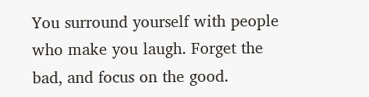You surround yourself with people who make you laugh. Forget the bad, and focus on the good.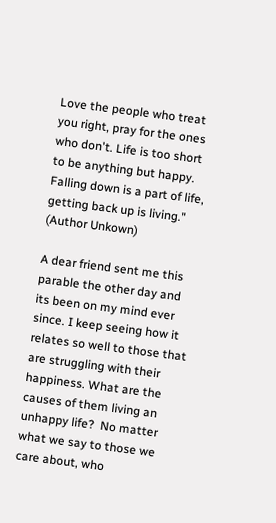Love the people who treat you right, pray for the ones who don't. Life is too short to be anything but happy. Falling down is a part of life, getting back up is living." (Author Unkown)

A dear friend sent me this parable the other day and its been on my mind ever since. I keep seeing how it relates so well to those that are struggling with their happiness. What are the causes of them living an  unhappy life?  No matter what we say to those we care about, who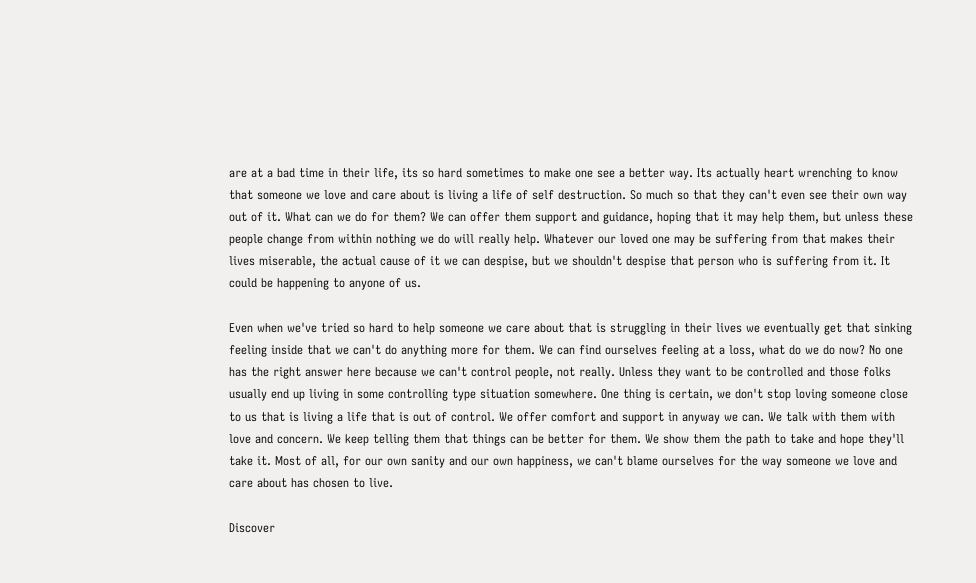are at a bad time in their life, its so hard sometimes to make one see a better way. Its actually heart wrenching to know that someone we love and care about is living a life of self destruction. So much so that they can't even see their own way out of it. What can we do for them? We can offer them support and guidance, hoping that it may help them, but unless these people change from within nothing we do will really help. Whatever our loved one may be suffering from that makes their lives miserable, the actual cause of it we can despise, but we shouldn't despise that person who is suffering from it. It could be happening to anyone of us.

Even when we've tried so hard to help someone we care about that is struggling in their lives we eventually get that sinking feeling inside that we can't do anything more for them. We can find ourselves feeling at a loss, what do we do now? No one has the right answer here because we can't control people, not really. Unless they want to be controlled and those folks usually end up living in some controlling type situation somewhere. One thing is certain, we don't stop loving someone close to us that is living a life that is out of control. We offer comfort and support in anyway we can. We talk with them with love and concern. We keep telling them that things can be better for them. We show them the path to take and hope they'll take it. Most of all, for our own sanity and our own happiness, we can't blame ourselves for the way someone we love and care about has chosen to live.

Discover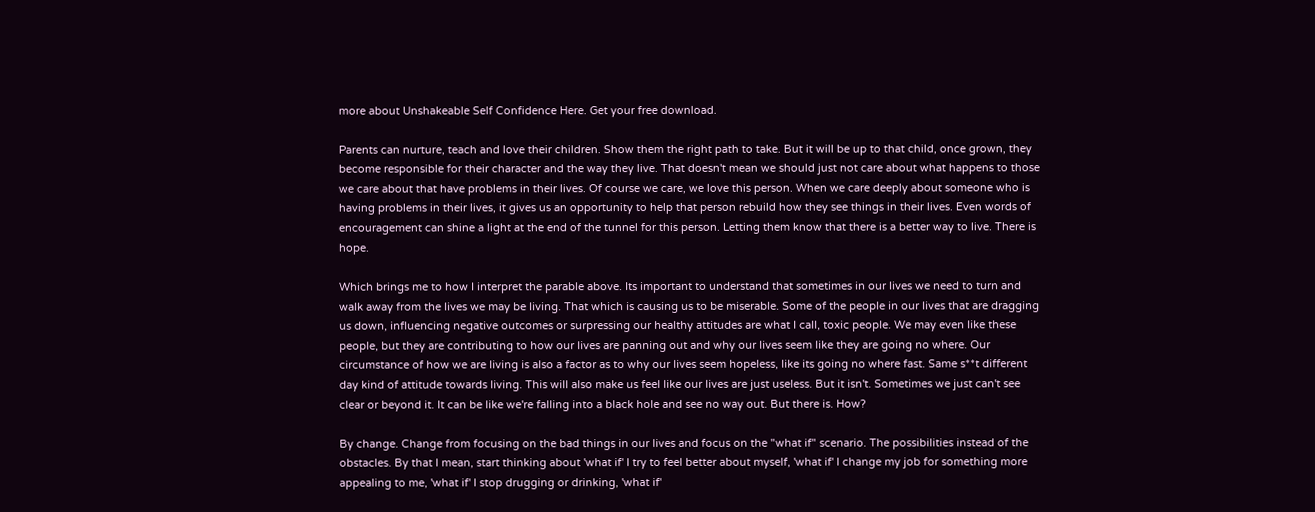more about Unshakeable Self Confidence Here. Get your free download.

Parents can nurture, teach and love their children. Show them the right path to take. But it will be up to that child, once grown, they become responsible for their character and the way they live. That doesn't mean we should just not care about what happens to those we care about that have problems in their lives. Of course we care, we love this person. When we care deeply about someone who is having problems in their lives, it gives us an opportunity to help that person rebuild how they see things in their lives. Even words of encouragement can shine a light at the end of the tunnel for this person. Letting them know that there is a better way to live. There is hope.

Which brings me to how I interpret the parable above. Its important to understand that sometimes in our lives we need to turn and walk away from the lives we may be living. That which is causing us to be miserable. Some of the people in our lives that are dragging us down, influencing negative outcomes or surpressing our healthy attitudes are what I call, toxic people. We may even like these people, but they are contributing to how our lives are panning out and why our lives seem like they are going no where. Our circumstance of how we are living is also a factor as to why our lives seem hopeless, like its going no where fast. Same s**t different day kind of attitude towards living. This will also make us feel like our lives are just useless. But it isn't. Sometimes we just can't see clear or beyond it. It can be like we're falling into a black hole and see no way out. But there is. How?

By change. Change from focusing on the bad things in our lives and focus on the "what if" scenario. The possibilities instead of the obstacles. By that I mean, start thinking about 'what if' I try to feel better about myself, 'what if' I change my job for something more appealing to me, 'what if' I stop drugging or drinking, 'what if'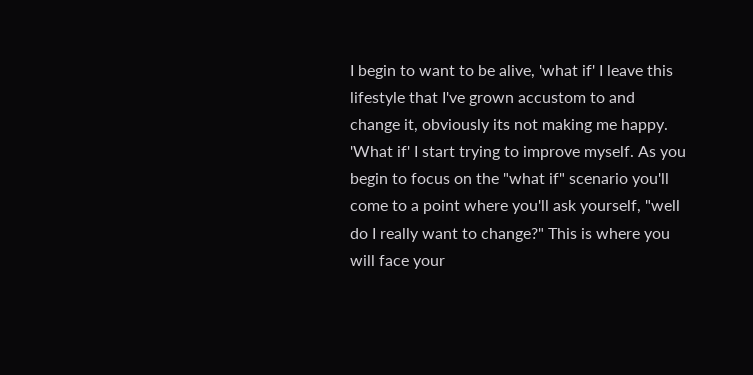I begin to want to be alive, 'what if' I leave this lifestyle that I've grown accustom to and change it, obviously its not making me happy. 'What if' I start trying to improve myself. As you begin to focus on the "what if" scenario you'll come to a point where you'll ask yourself, "well do I really want to change?" This is where you will face your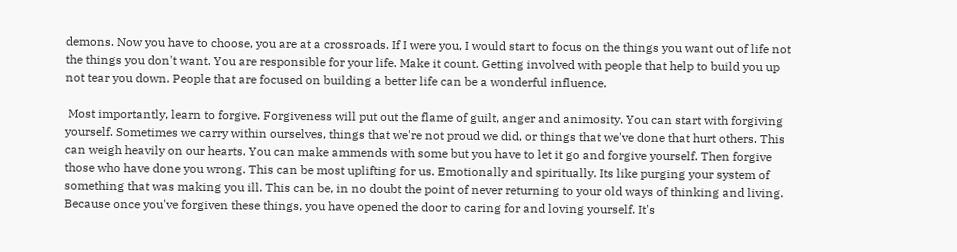demons. Now you have to choose, you are at a crossroads. If I were you, I would start to focus on the things you want out of life not the things you don't want. You are responsible for your life. Make it count. Getting involved with people that help to build you up not tear you down. People that are focused on building a better life can be a wonderful influence.

 Most importantly, learn to forgive. Forgiveness will put out the flame of guilt, anger and animosity. You can start with forgiving yourself. Sometimes we carry within ourselves, things that we're not proud we did, or things that we've done that hurt others. This can weigh heavily on our hearts. You can make ammends with some but you have to let it go and forgive yourself. Then forgive those who have done you wrong. This can be most uplifting for us. Emotionally and spiritually. Its like purging your system of something that was making you ill. This can be, in no doubt the point of never returning to your old ways of thinking and living. Because once you've forgiven these things, you have opened the door to caring for and loving yourself. It's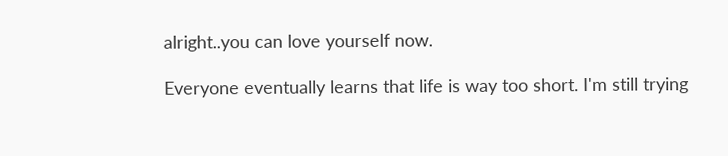alright..you can love yourself now.

Everyone eventually learns that life is way too short. I'm still trying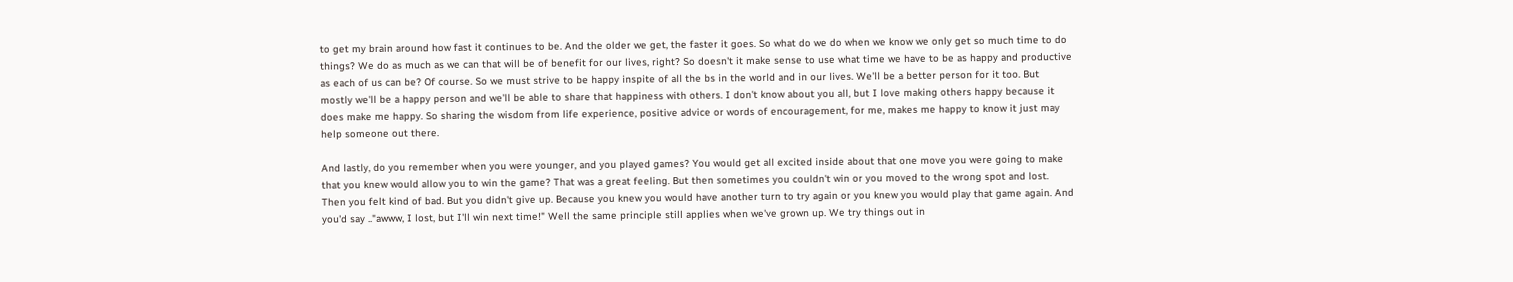to get my brain around how fast it continues to be. And the older we get, the faster it goes. So what do we do when we know we only get so much time to do things? We do as much as we can that will be of benefit for our lives, right? So doesn't it make sense to use what time we have to be as happy and productive as each of us can be? Of course. So we must strive to be happy inspite of all the bs in the world and in our lives. We'll be a better person for it too. But mostly we'll be a happy person and we'll be able to share that happiness with others. I don't know about you all, but I love making others happy because it does make me happy. So sharing the wisdom from life experience, positive advice or words of encouragement, for me, makes me happy to know it just may help someone out there.

And lastly, do you remember when you were younger, and you played games? You would get all excited inside about that one move you were going to make that you knew would allow you to win the game? That was a great feeling. But then sometimes you couldn't win or you moved to the wrong spot and lost. Then you felt kind of bad. But you didn't give up. Because you knew you would have another turn to try again or you knew you would play that game again. And you'd say .."awww, I lost, but I'll win next time!" Well the same principle still applies when we've grown up. We try things out in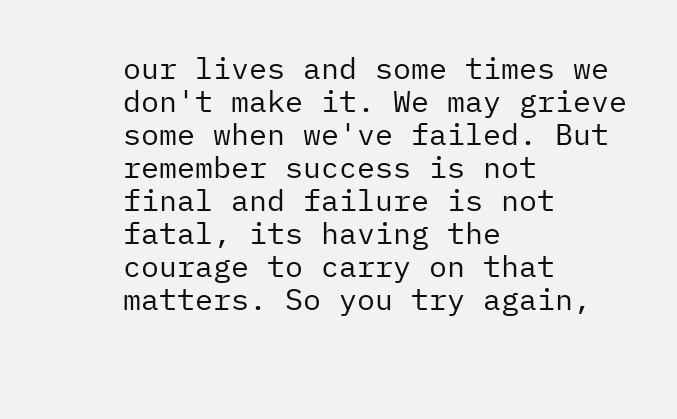our lives and some times we don't make it. We may grieve some when we've failed. But remember success is not final and failure is not fatal, its having the courage to carry on that matters. So you try again,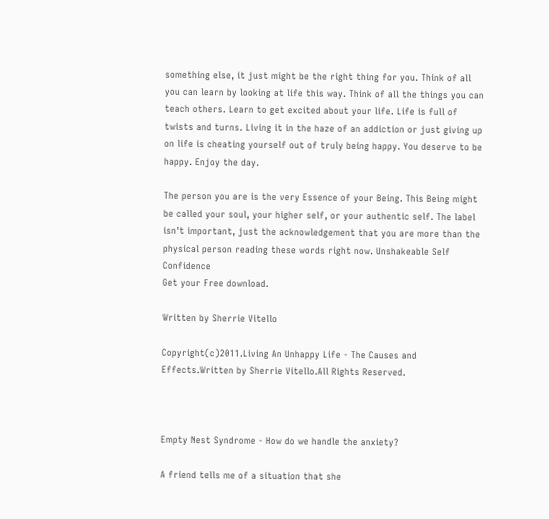something else, it just might be the right thing for you. Think of all you can learn by looking at life this way. Think of all the things you can teach others. Learn to get excited about your life. Life is full of twists and turns. Living it in the haze of an addiction or just giving up on life is cheating yourself out of truly being happy. You deserve to be happy. Enjoy the day.

The person you are is the very Essence of your Being. This Being might be called your soul, your higher self, or your authentic self. The label isn't important, just the acknowledgement that you are more than the physical person reading these words right now. Unshakeable Self Confidence
Get your Free download.

Written by Sherrie Vitello

Copyright(c)2011.Living An Unhappy Life - The Causes and Effects.Written by Sherrie Vitello.All Rights Reserved.



Empty Nest Syndrome - How do we handle the anxiety?

A friend tells me of a situation that she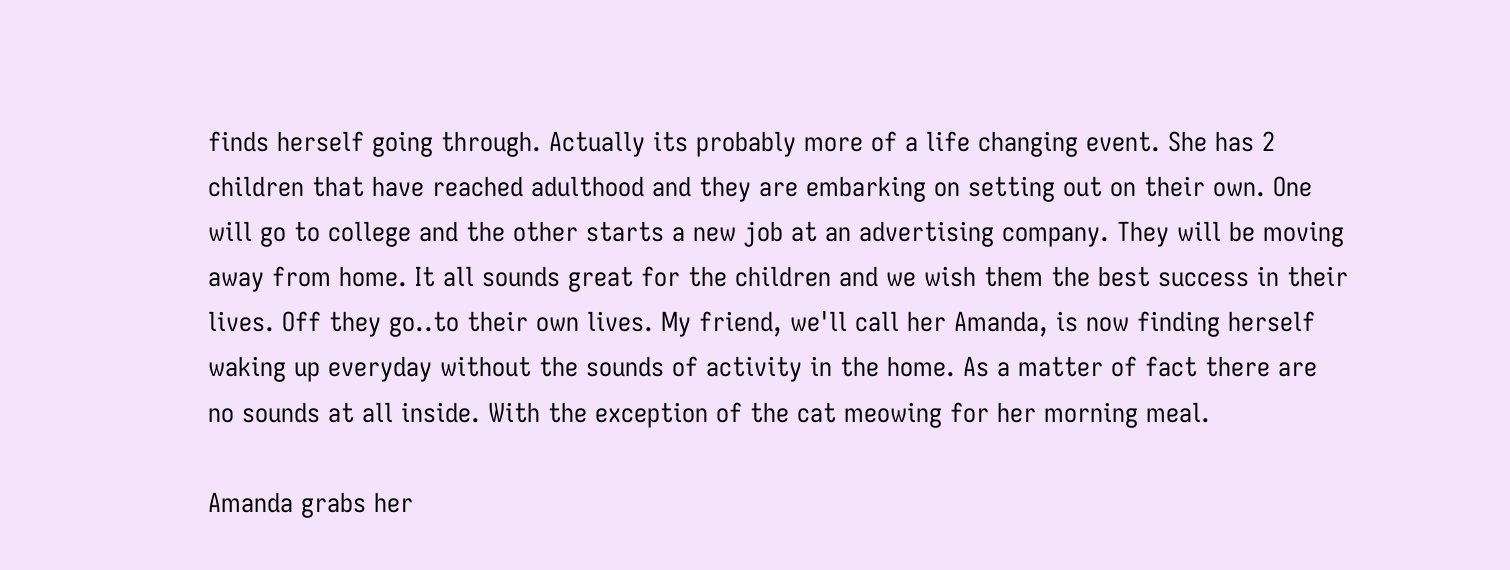finds herself going through. Actually its probably more of a life changing event. She has 2 children that have reached adulthood and they are embarking on setting out on their own. One will go to college and the other starts a new job at an advertising company. They will be moving away from home. It all sounds great for the children and we wish them the best success in their lives. Off they go..to their own lives. My friend, we'll call her Amanda, is now finding herself waking up everyday without the sounds of activity in the home. As a matter of fact there are no sounds at all inside. With the exception of the cat meowing for her morning meal.

Amanda grabs her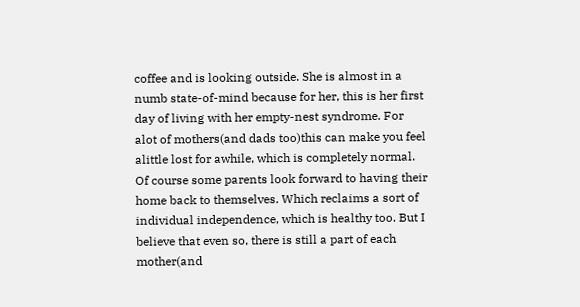coffee and is looking outside. She is almost in a numb state-of-mind because for her, this is her first day of living with her empty-nest syndrome. For alot of mothers(and dads too)this can make you feel alittle lost for awhile, which is completely normal. Of course some parents look forward to having their home back to themselves. Which reclaims a sort of individual independence, which is healthy too. But I believe that even so, there is still a part of each mother(and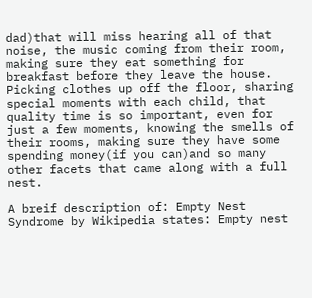dad)that will miss hearing all of that noise, the music coming from their room, making sure they eat something for breakfast before they leave the house. Picking clothes up off the floor, sharing special moments with each child, that quality time is so important, even for just a few moments, knowing the smells of their rooms, making sure they have some spending money(if you can)and so many other facets that came along with a full nest.

A breif description of: Empty Nest Syndrome by Wikipedia states: Empty nest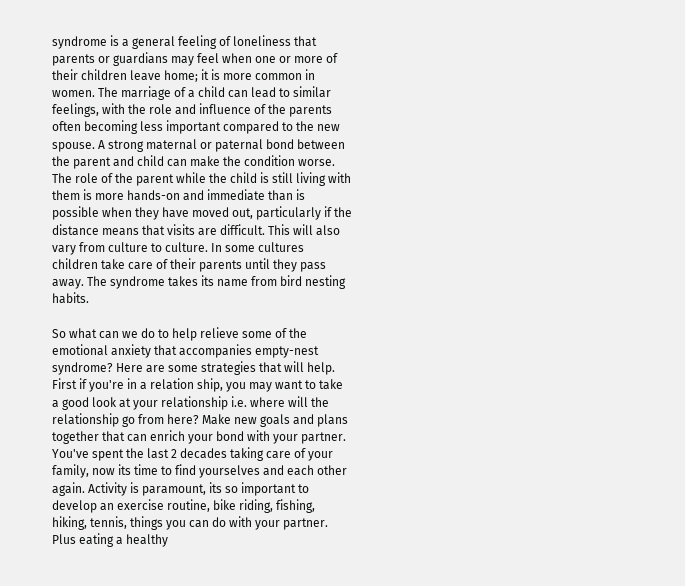syndrome is a general feeling of loneliness that parents or guardians may feel when one or more of their children leave home; it is more common in women. The marriage of a child can lead to similar feelings, with the role and influence of the parents often becoming less important compared to the new spouse. A strong maternal or paternal bond between the parent and child can make the condition worse. The role of the parent while the child is still living with them is more hands-on and immediate than is possible when they have moved out, particularly if the distance means that visits are difficult. This will also vary from culture to culture. In some cultures children take care of their parents until they pass away. The syndrome takes its name from bird nesting habits.

So what can we do to help relieve some of the emotional anxiety that accompanies empty-nest syndrome? Here are some strategies that will help. First if you're in a relation ship, you may want to take a good look at your relationship i.e. where will the relationship go from here? Make new goals and plans together that can enrich your bond with your partner. You've spent the last 2 decades taking care of your family, now its time to find yourselves and each other again. Activity is paramount, its so important to develop an exercise routine, bike riding, fishing, hiking, tennis, things you can do with your partner. Plus eating a healthy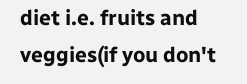diet i.e. fruits and veggies(if you don't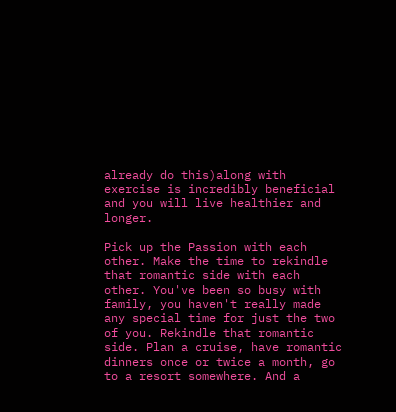already do this)along with exercise is incredibly beneficial and you will live healthier and longer.

Pick up the Passion with each other. Make the time to rekindle that romantic side with each other. You've been so busy with family, you haven't really made any special time for just the two of you. Rekindle that romantic side. Plan a cruise, have romantic dinners once or twice a month, go to a resort somewhere. And a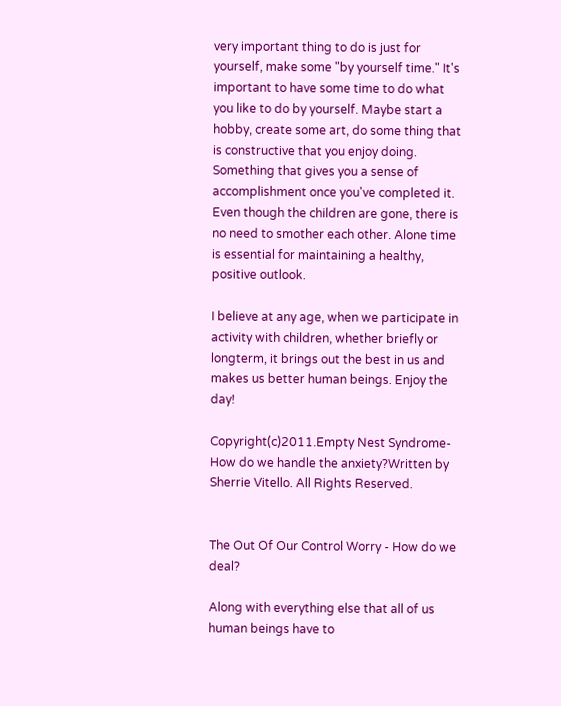very important thing to do is just for yourself, make some "by yourself time." It's important to have some time to do what you like to do by yourself. Maybe start a hobby, create some art, do some thing that is constructive that you enjoy doing. Something that gives you a sense of accomplishment once you've completed it. Even though the children are gone, there is no need to smother each other. Alone time is essential for maintaining a healthy, positive outlook.

I believe at any age, when we participate in activity with children, whether briefly or longterm, it brings out the best in us and makes us better human beings. Enjoy the day!

Copyright(c)2011.Empty Nest Syndrome-How do we handle the anxiety?Written by Sherrie Vitello. All Rights Reserved.


The Out Of Our Control Worry - How do we deal?

Along with everything else that all of us human beings have to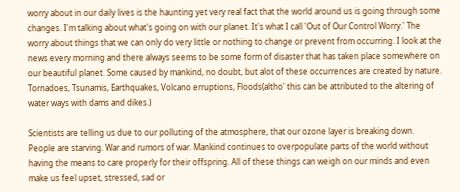worry about in our daily lives is the haunting yet very real fact that the world around us is going through some changes. I'm talking about what's going on with our planet. It's what I call 'Out of Our Control Worry.' The worry about things that we can only do very little or nothing to change or prevent from occurring. I look at the news every morning and there always seems to be some form of disaster that has taken place somewhere on our beautiful planet. Some caused by mankind, no doubt, but alot of these occurrences are created by nature. Tornadoes, Tsunamis, Earthquakes, Volcano erruptions, Floods(altho' this can be attributed to the altering of water ways with dams and dikes.)

Scientists are telling us due to our polluting of the atmosphere, that our ozone layer is breaking down. People are starving. War and rumors of war. Mankind continues to overpopulate parts of the world without having the means to care properly for their offspring. All of these things can weigh on our minds and even make us feel upset, stressed, sad or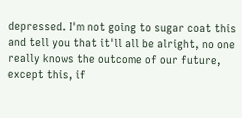depressed. I'm not going to sugar coat this and tell you that it'll all be alright, no one really knows the outcome of our future, except this, if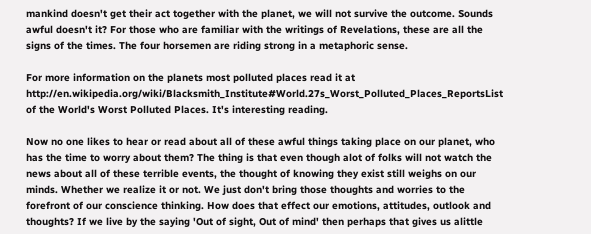mankind doesn't get their act together with the planet, we will not survive the outcome. Sounds awful doesn't it? For those who are familiar with the writings of Revelations, these are all the signs of the times. The four horsemen are riding strong in a metaphoric sense.

For more information on the planets most polluted places read it at http://en.wikipedia.org/wiki/Blacksmith_Institute#World.27s_Worst_Polluted_Places_ReportsList of the World's Worst Polluted Places. It's interesting reading.

Now no one likes to hear or read about all of these awful things taking place on our planet, who has the time to worry about them? The thing is that even though alot of folks will not watch the news about all of these terrible events, the thought of knowing they exist still weighs on our minds. Whether we realize it or not. We just don't bring those thoughts and worries to the forefront of our conscience thinking. How does that effect our emotions, attitudes, outlook and thoughts? If we live by the saying 'Out of sight, Out of mind' then perhaps that gives us alittle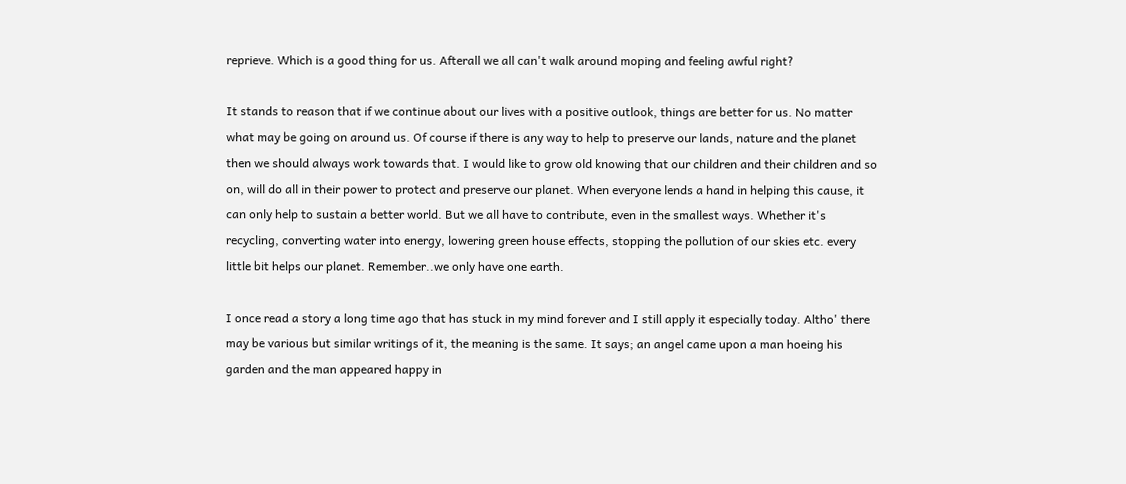reprieve. Which is a good thing for us. Afterall we all can't walk around moping and feeling awful right?

It stands to reason that if we continue about our lives with a positive outlook, things are better for us. No matter what may be going on around us. Of course if there is any way to help to preserve our lands, nature and the planet then we should always work towards that. I would like to grow old knowing that our children and their children and so on, will do all in their power to protect and preserve our planet. When everyone lends a hand in helping this cause, it can only help to sustain a better world. But we all have to contribute, even in the smallest ways. Whether it's recycling, converting water into energy, lowering green house effects, stopping the pollution of our skies etc. every little bit helps our planet. Remember..we only have one earth.

I once read a story a long time ago that has stuck in my mind forever and I still apply it especially today. Altho' there may be various but similar writings of it, the meaning is the same. It says; an angel came upon a man hoeing his garden and the man appeared happy in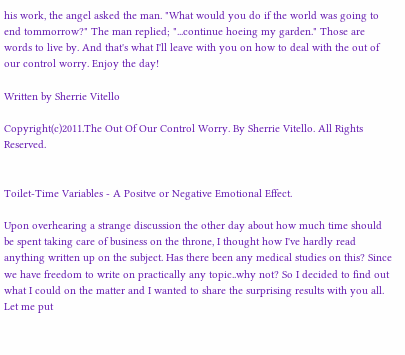his work, the angel asked the man. "What would you do if the world was going to end tommorrow?" The man replied; "...continue hoeing my garden." Those are words to live by. And that's what I'll leave with you on how to deal with the out of our control worry. Enjoy the day!

Written by Sherrie Vitello

Copyright(c)2011.The Out Of Our Control Worry. By Sherrie Vitello. All Rights Reserved.


Toilet-Time Variables - A Positve or Negative Emotional Effect.

Upon overhearing a strange discussion the other day about how much time should be spent taking care of business on the throne, I thought how I've hardly read anything written up on the subject. Has there been any medical studies on this? Since we have freedom to write on practically any topic..why not? So I decided to find out what I could on the matter and I wanted to share the surprising results with you all. Let me put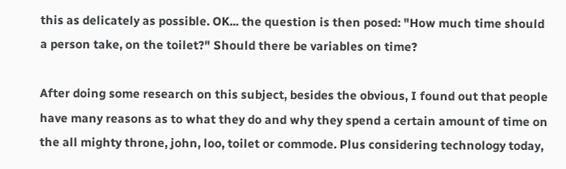this as delicately as possible. OK... the question is then posed: "How much time should a person take, on the toilet?" Should there be variables on time?

After doing some research on this subject, besides the obvious, I found out that people have many reasons as to what they do and why they spend a certain amount of time on the all mighty throne, john, loo, toilet or commode. Plus considering technology today,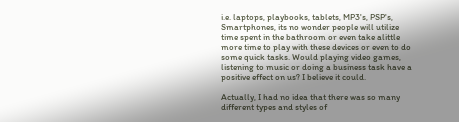i.e. laptops, playbooks, tablets, MP3's, PSP's, Smartphones, its no wonder people will utilize time spent in the bathroom or even take alittle more time to play with these devices or even to do some quick tasks. Would playing video games, listening to music or doing a business task have a positive effect on us? I believe it could.

Actually, I had no idea that there was so many different types and styles of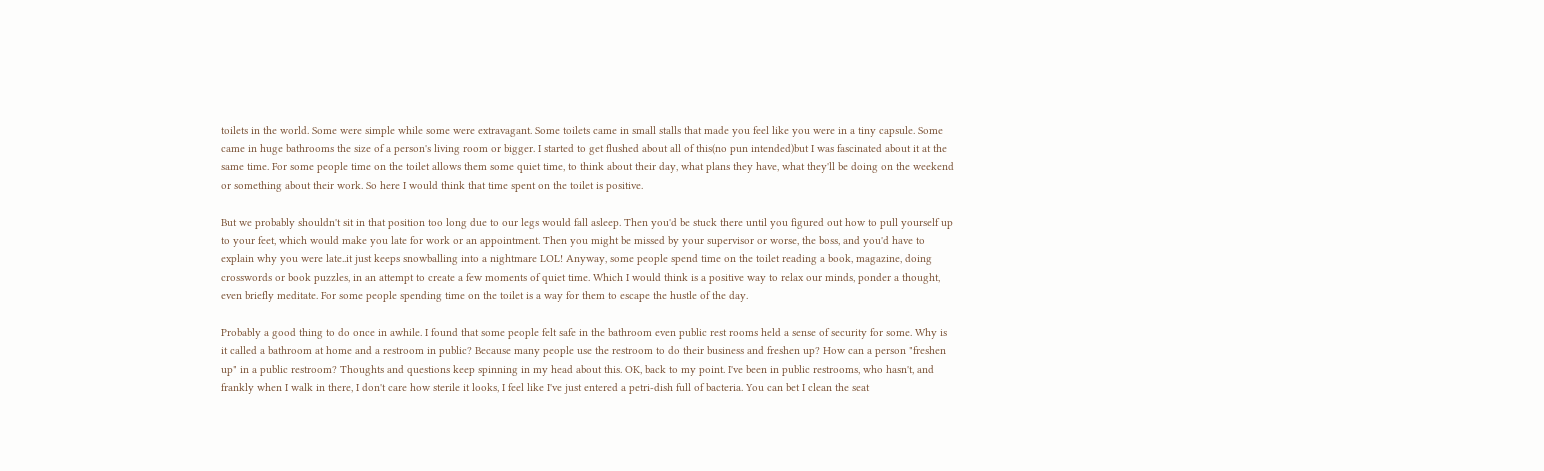toilets in the world. Some were simple while some were extravagant. Some toilets came in small stalls that made you feel like you were in a tiny capsule. Some came in huge bathrooms the size of a person's living room or bigger. I started to get flushed about all of this(no pun intended)but I was fascinated about it at the same time. For some people time on the toilet allows them some quiet time, to think about their day, what plans they have, what they'll be doing on the weekend or something about their work. So here I would think that time spent on the toilet is positive.

But we probably shouldn't sit in that position too long due to our legs would fall asleep. Then you'd be stuck there until you figured out how to pull yourself up to your feet, which would make you late for work or an appointment. Then you might be missed by your supervisor or worse, the boss, and you'd have to explain why you were late..it just keeps snowballing into a nightmare LOL! Anyway, some people spend time on the toilet reading a book, magazine, doing crosswords or book puzzles, in an attempt to create a few moments of quiet time. Which I would think is a positive way to relax our minds, ponder a thought, even briefly meditate. For some people spending time on the toilet is a way for them to escape the hustle of the day.

Probably a good thing to do once in awhile. I found that some people felt safe in the bathroom even public rest rooms held a sense of security for some. Why is it called a bathroom at home and a restroom in public? Because many people use the restroom to do their business and freshen up? How can a person "freshen up" in a public restroom? Thoughts and questions keep spinning in my head about this. OK, back to my point. I've been in public restrooms, who hasn't, and frankly when I walk in there, I don't care how sterile it looks, I feel like I've just entered a petri-dish full of bacteria. You can bet I clean the seat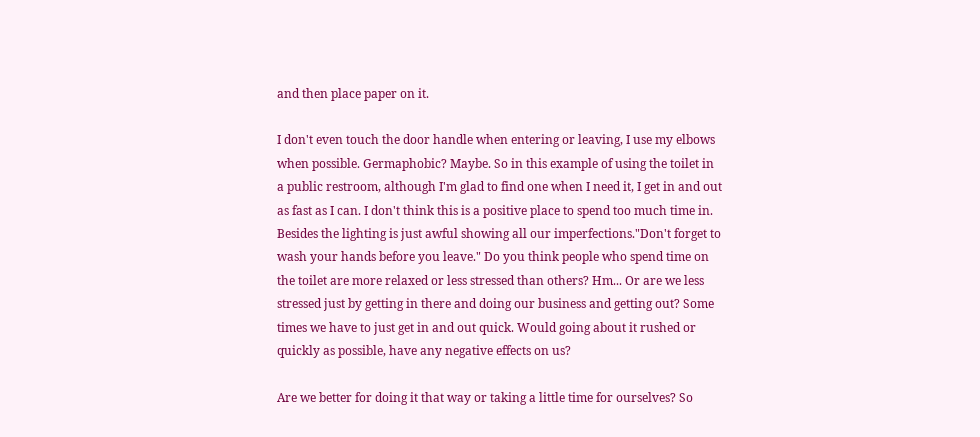and then place paper on it.

I don't even touch the door handle when entering or leaving, I use my elbows when possible. Germaphobic? Maybe. So in this example of using the toilet in a public restroom, although I'm glad to find one when I need it, I get in and out as fast as I can. I don't think this is a positive place to spend too much time in. Besides the lighting is just awful showing all our imperfections."Don't forget to wash your hands before you leave." Do you think people who spend time on the toilet are more relaxed or less stressed than others? Hm... Or are we less stressed just by getting in there and doing our business and getting out? Some times we have to just get in and out quick. Would going about it rushed or quickly as possible, have any negative effects on us?

Are we better for doing it that way or taking a little time for ourselves? So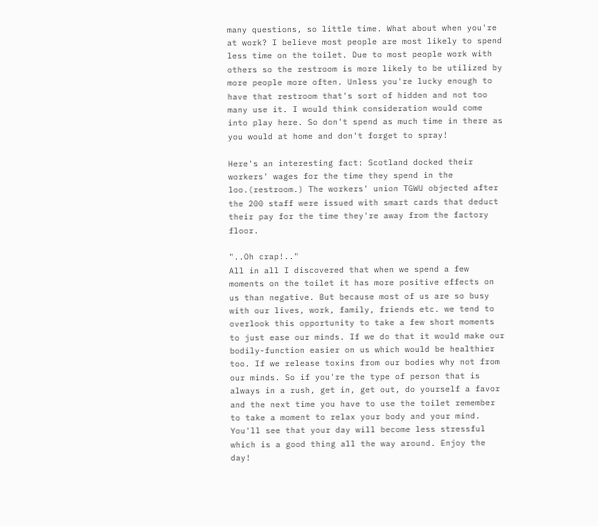many questions, so little time. What about when you're at work? I believe most people are most likely to spend less time on the toilet. Due to most people work with others so the restroom is more likely to be utilized by more people more often. Unless you're lucky enough to have that restroom that's sort of hidden and not too many use it. I would think consideration would come into play here. So don't spend as much time in there as you would at home and don't forget to spray!

Here's an interesting fact: Scotland docked their workers' wages for the time they spend in the loo.(restroom.) The workers' union TGWU objected after the 200 staff were issued with smart cards that deduct their pay for the time they're away from the factory floor.

"..Oh crap!.."
All in all I discovered that when we spend a few moments on the toilet it has more positive effects on us than negative. But because most of us are so busy with our lives, work, family, friends etc. we tend to overlook this opportunity to take a few short moments to just ease our minds. If we do that it would make our bodily-function easier on us which would be healthier too. If we release toxins from our bodies why not from our minds. So if you're the type of person that is always in a rush, get in, get out, do yourself a favor and the next time you have to use the toilet remember to take a moment to relax your body and your mind. You'll see that your day will become less stressful which is a good thing all the way around. Enjoy the day!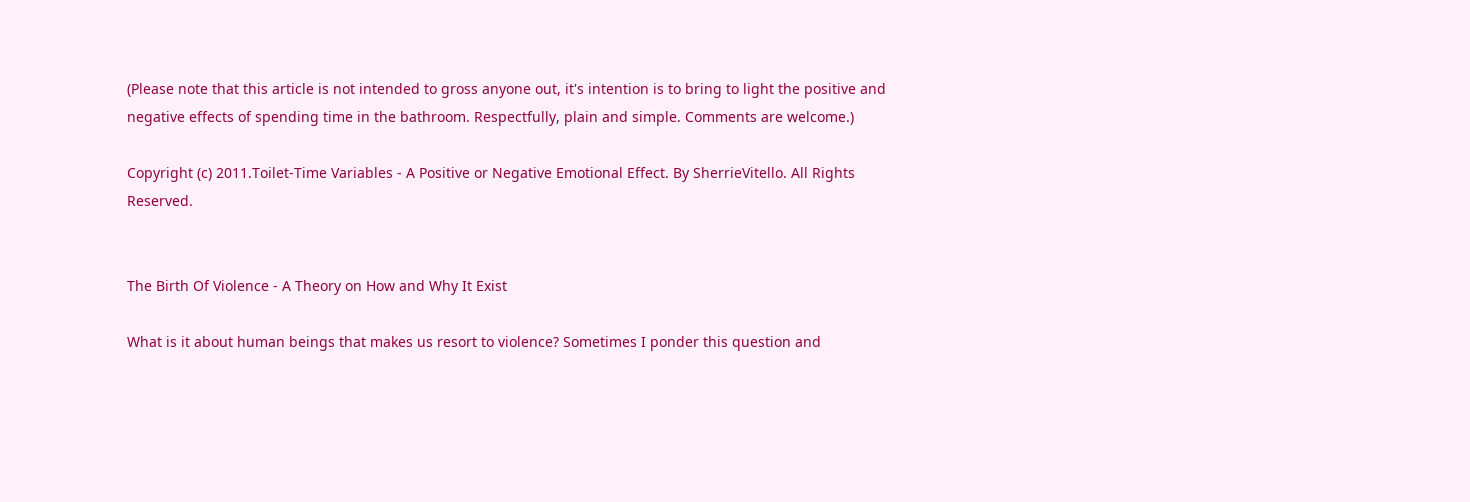(Please note that this article is not intended to gross anyone out, it's intention is to bring to light the positive and negative effects of spending time in the bathroom. Respectfully, plain and simple. Comments are welcome.)

Copyright (c) 2011.Toilet-Time Variables - A Positive or Negative Emotional Effect. By SherrieVitello. All Rights Reserved.


The Birth Of Violence - A Theory on How and Why It Exist

What is it about human beings that makes us resort to violence? Sometimes I ponder this question and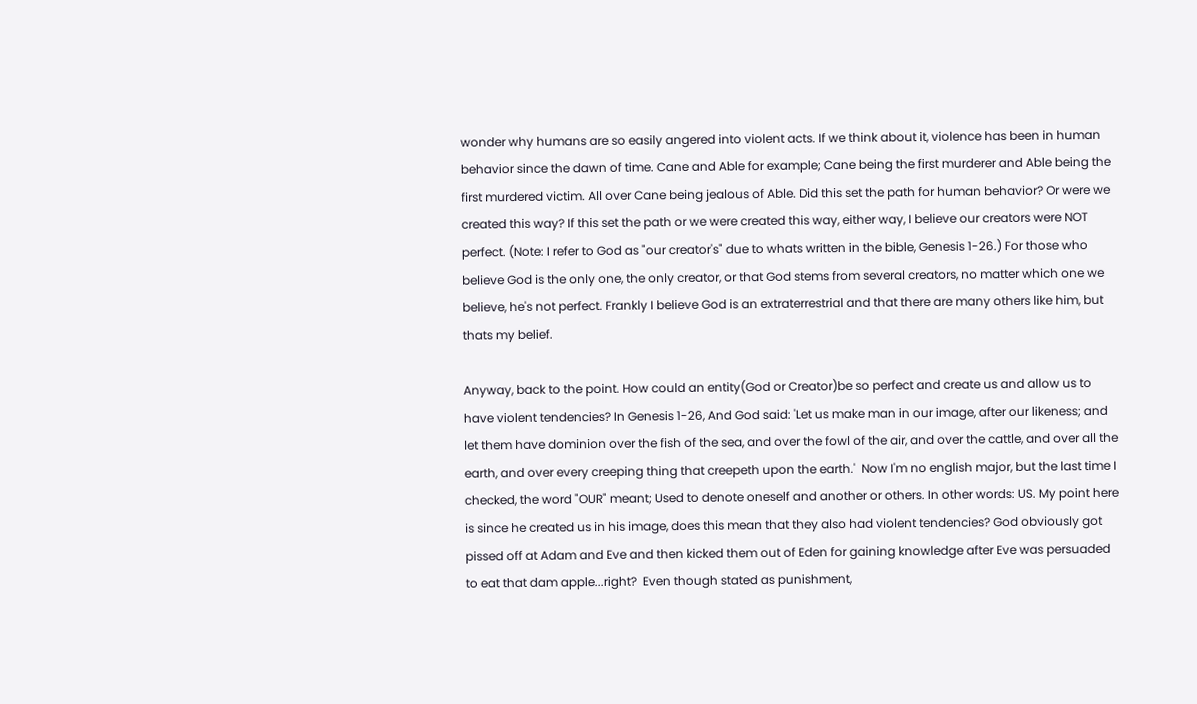wonder why humans are so easily angered into violent acts. If we think about it, violence has been in human behavior since the dawn of time. Cane and Able for example; Cane being the first murderer and Able being the first murdered victim. All over Cane being jealous of Able. Did this set the path for human behavior? Or were we created this way? If this set the path or we were created this way, either way, I believe our creators were NOT perfect. (Note: I refer to God as "our creator's" due to whats written in the bible, Genesis 1-26.) For those who believe God is the only one, the only creator, or that God stems from several creators, no matter which one we believe, he's not perfect. Frankly I believe God is an extraterrestrial and that there are many others like him, but thats my belief.

Anyway, back to the point. How could an entity(God or Creator)be so perfect and create us and allow us to have violent tendencies? In Genesis 1-26, And God said: 'Let us make man in our image, after our likeness; and let them have dominion over the fish of the sea, and over the fowl of the air, and over the cattle, and over all the earth, and over every creeping thing that creepeth upon the earth.'  Now I'm no english major, but the last time I checked, the word "OUR" meant; Used to denote oneself and another or others. In other words: US. My point here is since he created us in his image, does this mean that they also had violent tendencies? God obviously got pissed off at Adam and Eve and then kicked them out of Eden for gaining knowledge after Eve was persuaded to eat that dam apple...right?  Even though stated as punishment,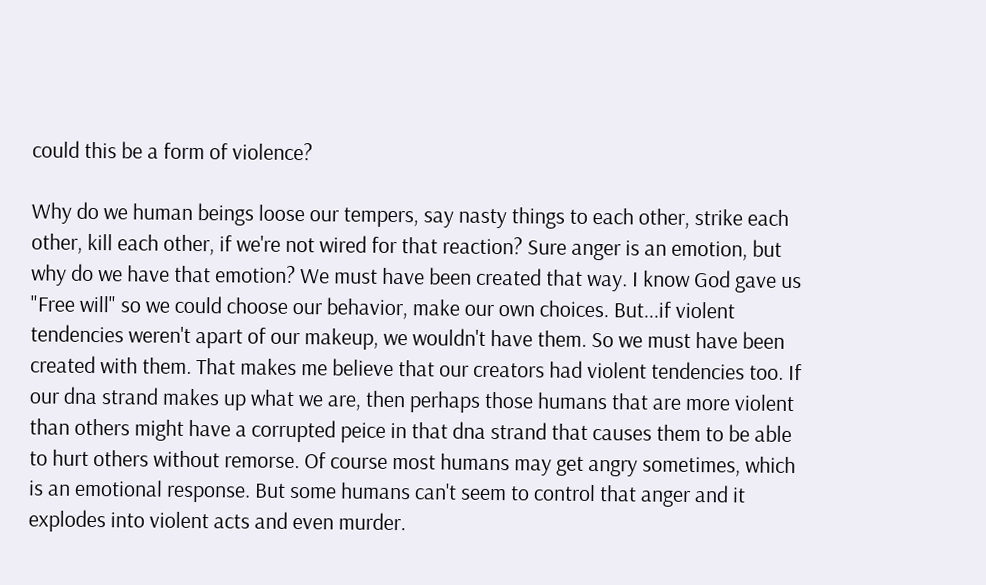could this be a form of violence?

Why do we human beings loose our tempers, say nasty things to each other, strike each other, kill each other, if we're not wired for that reaction? Sure anger is an emotion, but why do we have that emotion? We must have been created that way. I know God gave us "Free will" so we could choose our behavior, make our own choices. But...if violent tendencies weren't apart of our makeup, we wouldn't have them. So we must have been created with them. That makes me believe that our creators had violent tendencies too. If our dna strand makes up what we are, then perhaps those humans that are more violent than others might have a corrupted peice in that dna strand that causes them to be able to hurt others without remorse. Of course most humans may get angry sometimes, which is an emotional response. But some humans can't seem to control that anger and it explodes into violent acts and even murder.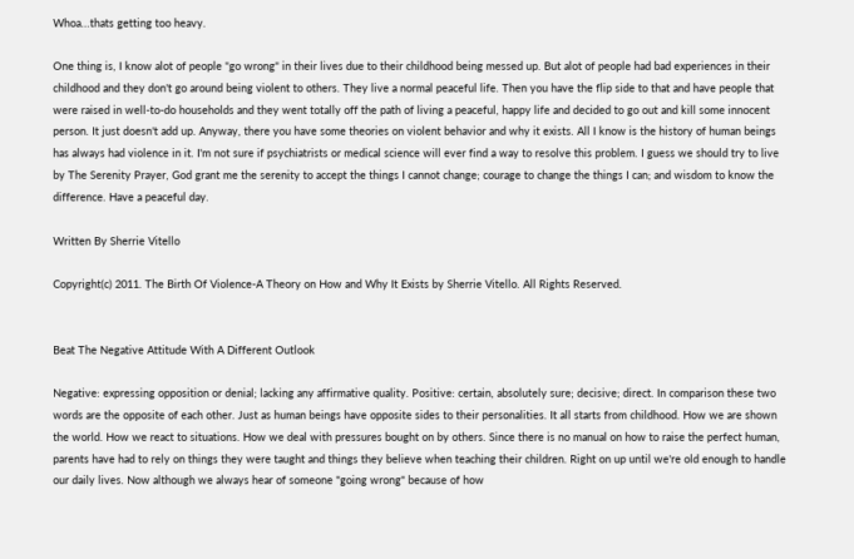Whoa...thats getting too heavy.

One thing is, I know alot of people "go wrong" in their lives due to their childhood being messed up. But alot of people had bad experiences in their childhood and they don't go around being violent to others. They live a normal peaceful life. Then you have the flip side to that and have people that were raised in well-to-do households and they went totally off the path of living a peaceful, happy life and decided to go out and kill some innocent person. It just doesn't add up. Anyway, there you have some theories on violent behavior and why it exists. All I know is the history of human beings has always had violence in it. I'm not sure if psychiatrists or medical science will ever find a way to resolve this problem. I guess we should try to live by The Serenity Prayer, God grant me the serenity to accept the things I cannot change; courage to change the things I can; and wisdom to know the difference. Have a peaceful day.

Written By Sherrie Vitello

Copyright(c) 2011. The Birth Of Violence-A Theory on How and Why It Exists by Sherrie Vitello. All Rights Reserved.


Beat The Negative Attitude With A Different Outlook

Negative: expressing opposition or denial; lacking any affirmative quality. Positive: certain, absolutely sure; decisive; direct. In comparison these two words are the opposite of each other. Just as human beings have opposite sides to their personalities. It all starts from childhood. How we are shown the world. How we react to situations. How we deal with pressures bought on by others. Since there is no manual on how to raise the perfect human, parents have had to rely on things they were taught and things they believe when teaching their children. Right on up until we're old enough to handle our daily lives. Now although we always hear of someone "going wrong" because of how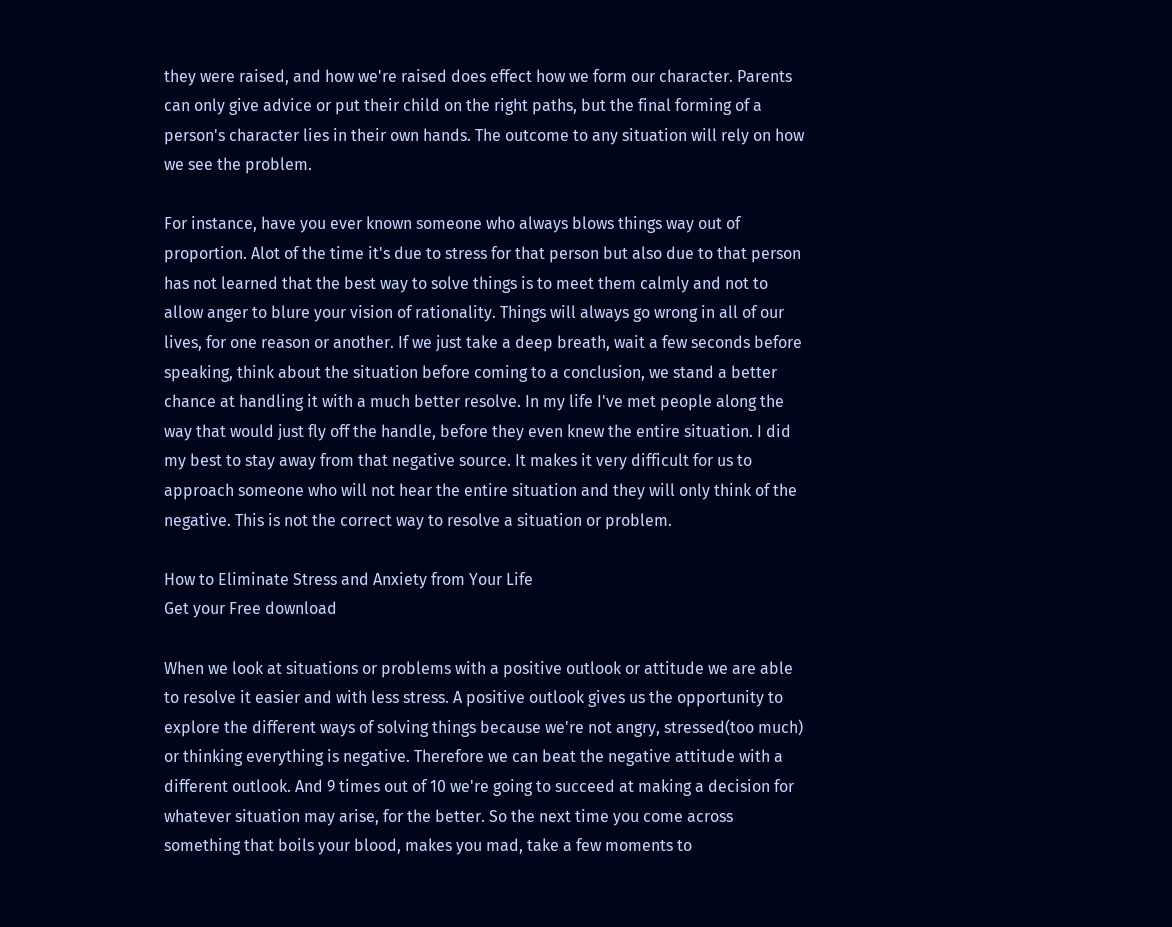they were raised, and how we're raised does effect how we form our character. Parents can only give advice or put their child on the right paths, but the final forming of a person's character lies in their own hands. The outcome to any situation will rely on how we see the problem.

For instance, have you ever known someone who always blows things way out of proportion. Alot of the time it's due to stress for that person but also due to that person has not learned that the best way to solve things is to meet them calmly and not to allow anger to blure your vision of rationality. Things will always go wrong in all of our lives, for one reason or another. If we just take a deep breath, wait a few seconds before speaking, think about the situation before coming to a conclusion, we stand a better chance at handling it with a much better resolve. In my life I've met people along the way that would just fly off the handle, before they even knew the entire situation. I did my best to stay away from that negative source. It makes it very difficult for us to approach someone who will not hear the entire situation and they will only think of the negative. This is not the correct way to resolve a situation or problem.

How to Eliminate Stress and Anxiety from Your Life
Get your Free download

When we look at situations or problems with a positive outlook or attitude we are able to resolve it easier and with less stress. A positive outlook gives us the opportunity to explore the different ways of solving things because we're not angry, stressed(too much) or thinking everything is negative. Therefore we can beat the negative attitude with a different outlook. And 9 times out of 10 we're going to succeed at making a decision for whatever situation may arise, for the better. So the next time you come across something that boils your blood, makes you mad, take a few moments to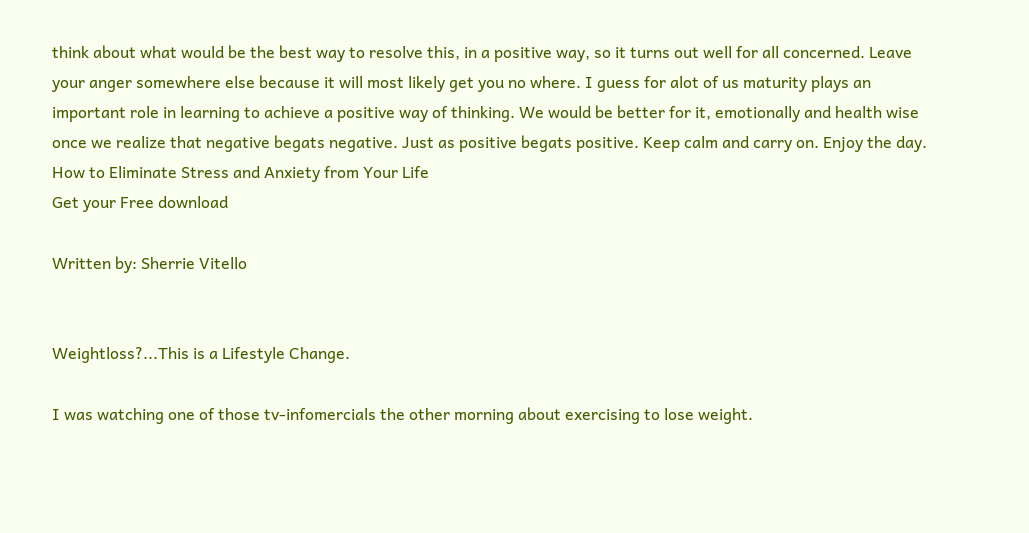think about what would be the best way to resolve this, in a positive way, so it turns out well for all concerned. Leave your anger somewhere else because it will most likely get you no where. I guess for alot of us maturity plays an important role in learning to achieve a positive way of thinking. We would be better for it, emotionally and health wise once we realize that negative begats negative. Just as positive begats positive. Keep calm and carry on. Enjoy the day.
How to Eliminate Stress and Anxiety from Your Life
Get your Free download

Written by: Sherrie Vitello


Weightloss?...This is a Lifestyle Change.

I was watching one of those tv-infomercials the other morning about exercising to lose weight.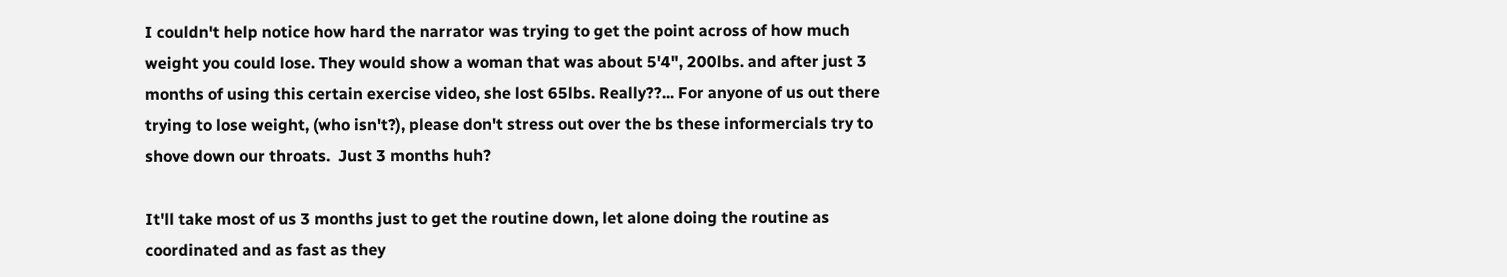I couldn't help notice how hard the narrator was trying to get the point across of how much weight you could lose. They would show a woman that was about 5'4", 200lbs. and after just 3 months of using this certain exercise video, she lost 65lbs. Really??... For anyone of us out there trying to lose weight, (who isn't?), please don't stress out over the bs these informercials try to shove down our throats.  Just 3 months huh?

It'll take most of us 3 months just to get the routine down, let alone doing the routine as coordinated and as fast as they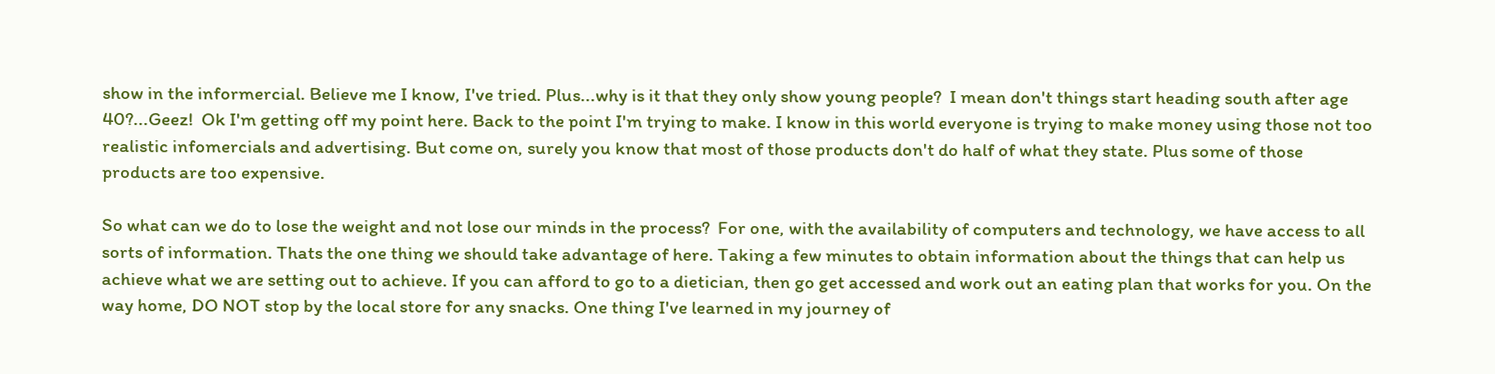show in the informercial. Believe me I know, I've tried. Plus...why is it that they only show young people?  I mean don't things start heading south after age 40?...Geez!  Ok I'm getting off my point here. Back to the point I'm trying to make. I know in this world everyone is trying to make money using those not too realistic infomercials and advertising. But come on, surely you know that most of those products don't do half of what they state. Plus some of those products are too expensive.

So what can we do to lose the weight and not lose our minds in the process?  For one, with the availability of computers and technology, we have access to all sorts of information. Thats the one thing we should take advantage of here. Taking a few minutes to obtain information about the things that can help us achieve what we are setting out to achieve. If you can afford to go to a dietician, then go get accessed and work out an eating plan that works for you. On the way home, DO NOT stop by the local store for any snacks. One thing I've learned in my journey of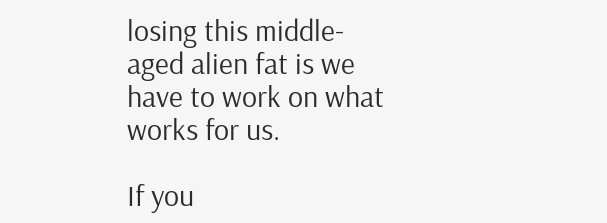losing this middle-aged alien fat is we have to work on what works for us.

If you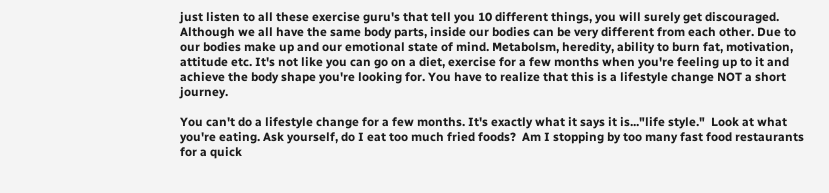just listen to all these exercise guru's that tell you 10 different things, you will surely get discouraged. Although we all have the same body parts, inside our bodies can be very different from each other. Due to our bodies make up and our emotional state of mind. Metabolsm, heredity, ability to burn fat, motivation, attitude etc. It's not like you can go on a diet, exercise for a few months when you're feeling up to it and achieve the body shape you're looking for. You have to realize that this is a lifestyle change NOT a short journey.

You can't do a lifestyle change for a few months. It's exactly what it says it is..."life style."  Look at what you're eating. Ask yourself, do I eat too much fried foods?  Am I stopping by too many fast food restaurants for a quick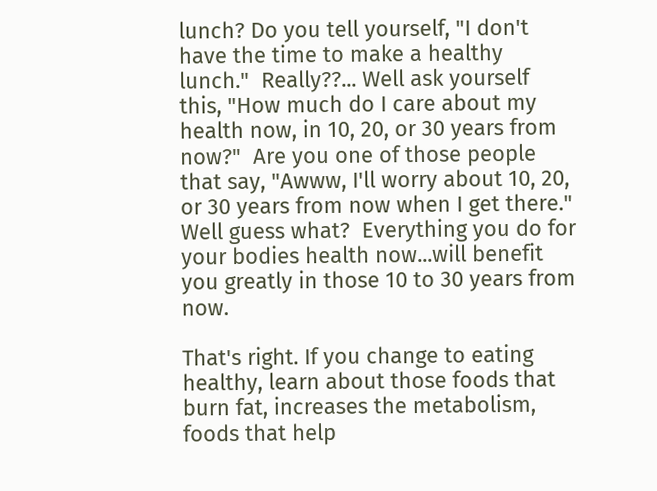lunch? Do you tell yourself, "I don't have the time to make a healthy lunch."  Really??... Well ask yourself this, "How much do I care about my health now, in 10, 20, or 30 years from now?"  Are you one of those people that say, "Awww, I'll worry about 10, 20, or 30 years from now when I get there." Well guess what?  Everything you do for your bodies health now...will benefit you greatly in those 10 to 30 years from now.

That's right. If you change to eating healthy, learn about those foods that burn fat, increases the metabolism, foods that help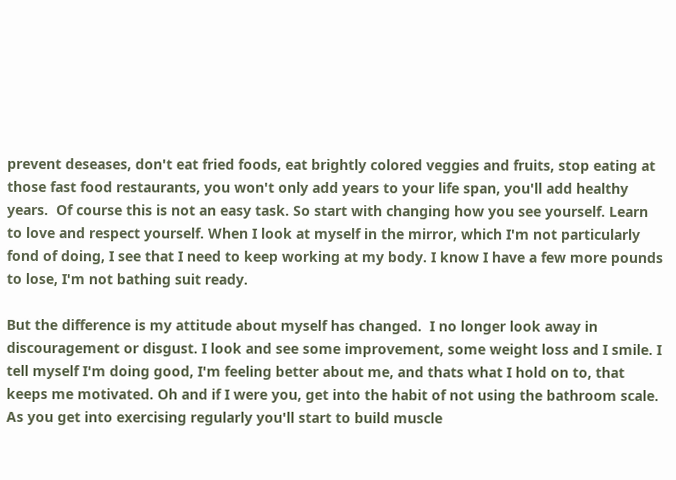prevent deseases, don't eat fried foods, eat brightly colored veggies and fruits, stop eating at those fast food restaurants, you won't only add years to your life span, you'll add healthy years.  Of course this is not an easy task. So start with changing how you see yourself. Learn to love and respect yourself. When I look at myself in the mirror, which I'm not particularly fond of doing, I see that I need to keep working at my body. I know I have a few more pounds to lose, I'm not bathing suit ready.

But the difference is my attitude about myself has changed.  I no longer look away in discouragement or disgust. I look and see some improvement, some weight loss and I smile. I tell myself I'm doing good, I'm feeling better about me, and thats what I hold on to, that keeps me motivated. Oh and if I were you, get into the habit of not using the bathroom scale. As you get into exercising regularly you'll start to build muscle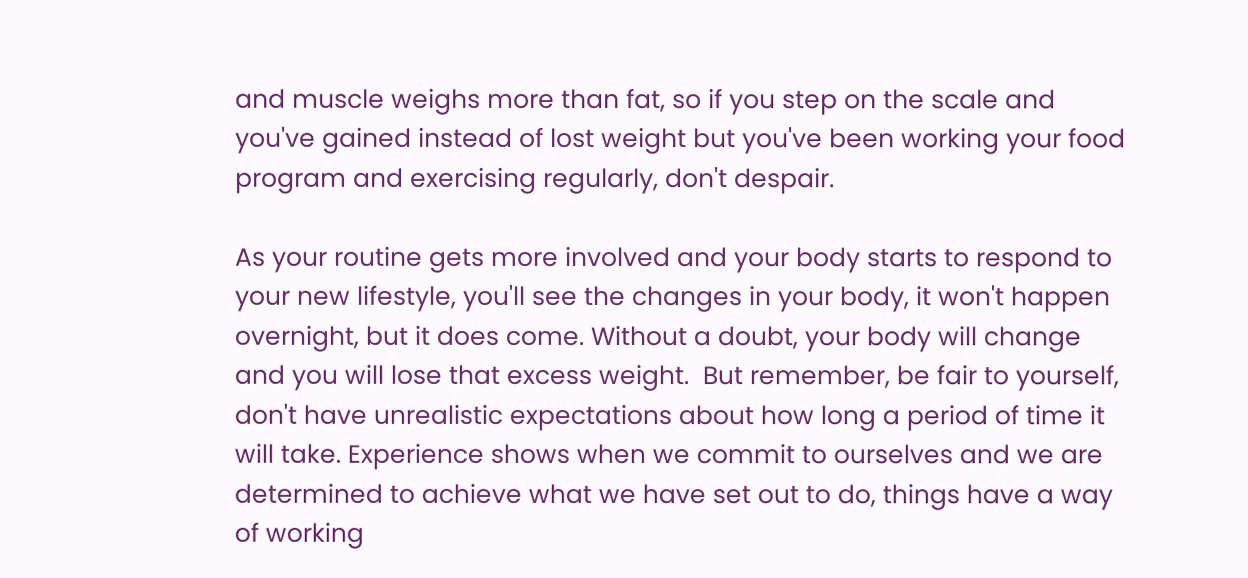and muscle weighs more than fat, so if you step on the scale and you've gained instead of lost weight but you've been working your food program and exercising regularly, don't despair.

As your routine gets more involved and your body starts to respond to your new lifestyle, you'll see the changes in your body, it won't happen overnight, but it does come. Without a doubt, your body will change and you will lose that excess weight.  But remember, be fair to yourself, don't have unrealistic expectations about how long a period of time it will take. Experience shows when we commit to ourselves and we are determined to achieve what we have set out to do, things have a way of working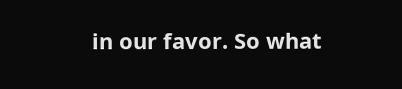in our favor. So what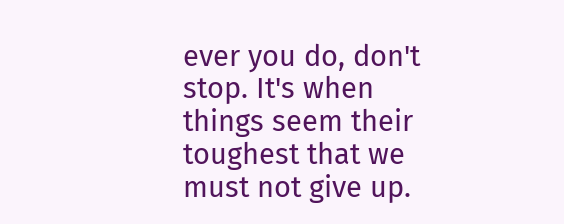ever you do, don't stop. It's when things seem their toughest that we must not give up.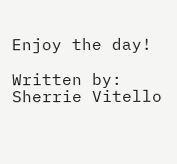Enjoy the day!

Written by: Sherrie Vitello